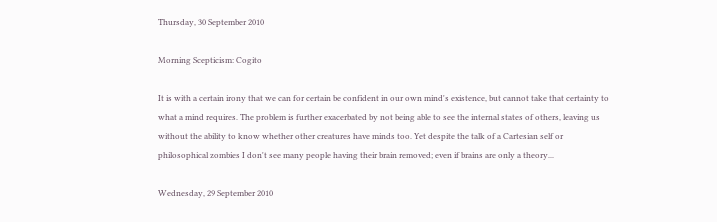Thursday, 30 September 2010

Morning Scepticism: Cogito

It is with a certain irony that we can for certain be confident in our own mind's existence, but cannot take that certainty to what a mind requires. The problem is further exacerbated by not being able to see the internal states of others, leaving us without the ability to know whether other creatures have minds too. Yet despite the talk of a Cartesian self or philosophical zombies I don't see many people having their brain removed; even if brains are only a theory...

Wednesday, 29 September 2010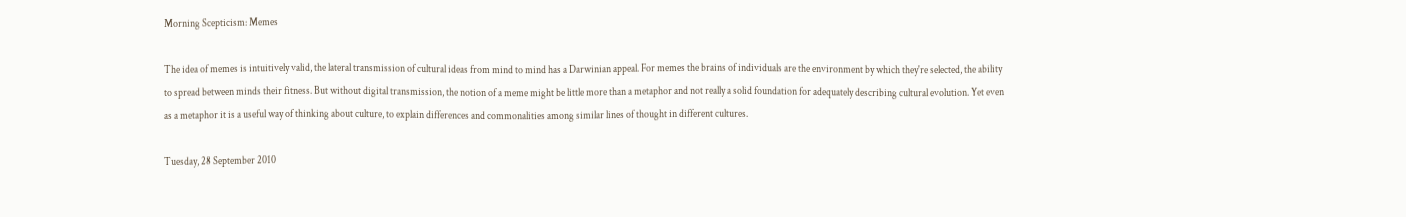Morning Scepticism: Memes

The idea of memes is intuitively valid, the lateral transmission of cultural ideas from mind to mind has a Darwinian appeal. For memes the brains of individuals are the environment by which they're selected, the ability to spread between minds their fitness. But without digital transmission, the notion of a meme might be little more than a metaphor and not really a solid foundation for adequately describing cultural evolution. Yet even as a metaphor it is a useful way of thinking about culture, to explain differences and commonalities among similar lines of thought in different cultures.

Tuesday, 28 September 2010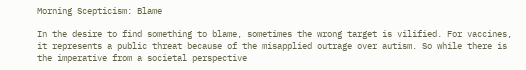Morning Scepticism: Blame

In the desire to find something to blame, sometimes the wrong target is vilified. For vaccines, it represents a public threat because of the misapplied outrage over autism. So while there is the imperative from a societal perspective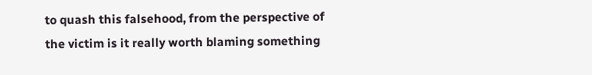to quash this falsehood, from the perspective of the victim is it really worth blaming something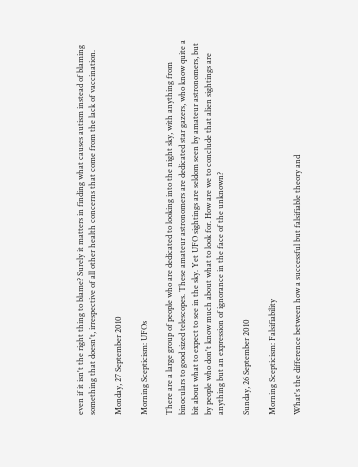even if it isn't the right thing to blame? Surely it matters in finding what causes autism instead of blaming something that doesn't, irrespective of all other health concerns that come from the lack of vaccination.

Monday, 27 September 2010

Morning Scepticism: UFOs

There are a large group of people who are dedicated to looking into the night sky, with anything from binoculars to good sized telescopes. These amateur astronomers are dedicated star gazers, who know quite a bit about what to expect to see in the sky. Yet UFO sightings are seldom seen by amateur astronomers, but by people who don't know much about what to look for. How are we to conclude that alien sightings are anything but an expression of ignorance in the face of the unknown?

Sunday, 26 September 2010

Morning Scepticism: Falsifiability

What's the difference between how a successful but falsifiable theory and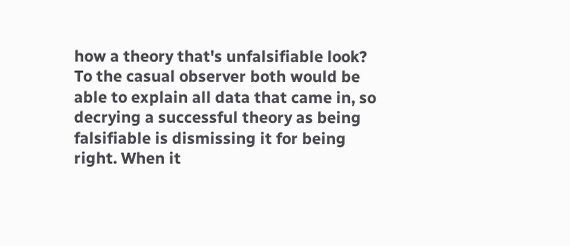how a theory that's unfalsifiable look? To the casual observer both would be able to explain all data that came in, so decrying a successful theory as being falsifiable is dismissing it for being right. When it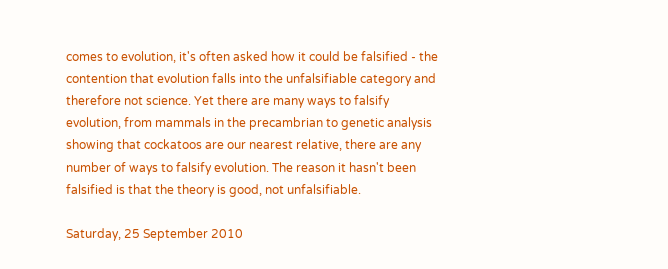comes to evolution, it's often asked how it could be falsified - the contention that evolution falls into the unfalsifiable category and therefore not science. Yet there are many ways to falsify evolution, from mammals in the precambrian to genetic analysis showing that cockatoos are our nearest relative, there are any number of ways to falsify evolution. The reason it hasn't been falsified is that the theory is good, not unfalsifiable.

Saturday, 25 September 2010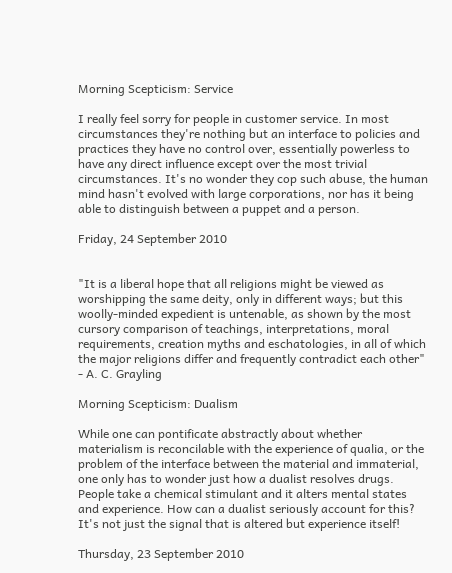Morning Scepticism: Service

I really feel sorry for people in customer service. In most circumstances they're nothing but an interface to policies and practices they have no control over, essentially powerless to have any direct influence except over the most trivial circumstances. It's no wonder they cop such abuse, the human mind hasn't evolved with large corporations, nor has it being able to distinguish between a puppet and a person.

Friday, 24 September 2010


"It is a liberal hope that all religions might be viewed as worshipping the same deity, only in different ways; but this woolly-minded expedient is untenable, as shown by the most cursory comparison of teachings, interpretations, moral requirements, creation myths and eschatologies, in all of which the major religions differ and frequently contradict each other" - A. C. Grayling

Morning Scepticism: Dualism

While one can pontificate abstractly about whether materialism is reconcilable with the experience of qualia, or the problem of the interface between the material and immaterial, one only has to wonder just how a dualist resolves drugs. People take a chemical stimulant and it alters mental states and experience. How can a dualist seriously account for this? It's not just the signal that is altered but experience itself!

Thursday, 23 September 2010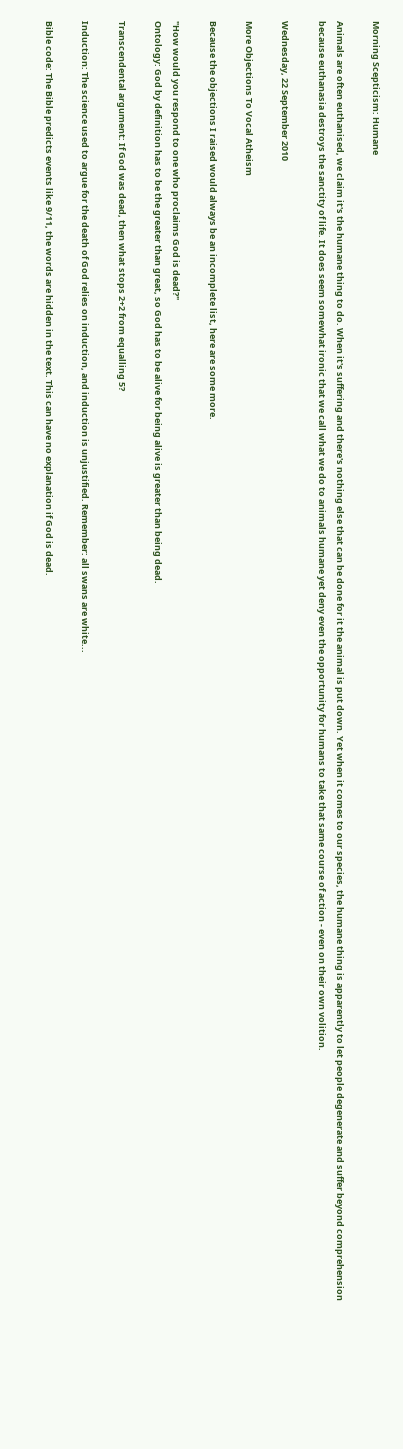Morning Scepticism: Humane

Animals are often euthanised, we claim it's the humane thing to do. When it's suffering and there's nothing else that can be done for it the animal is put down. Yet when it comes to our species, the humane thing is apparently to let people degenerate and suffer beyond comprehension because euthanasia destroys the sanctity of life. It does seem somewhat ironic that we call what we do to animals humane yet deny even the opportunity for humans to take that same course of action - even on their own volition.

Wednesday, 22 September 2010

More Objections To Vocal Atheism

Because the objections I raised would always be an incomplete list, here are some more.

"How would you respond to one who proclaims God is dead?"
Ontology: God by definition has to be the greater than great, so God has to be alive for being alive is greater than being dead.

Transcendental argument: If God was dead, then what stops 2+2 from equalling 5?

Induction: The science used to argue for the death of God relies on induction, and induction is unjustified. Remember: all swans are white...

Bible code: The Bible predicts events like 9/11, the words are hidden in the text. This can have no explanation if God is dead.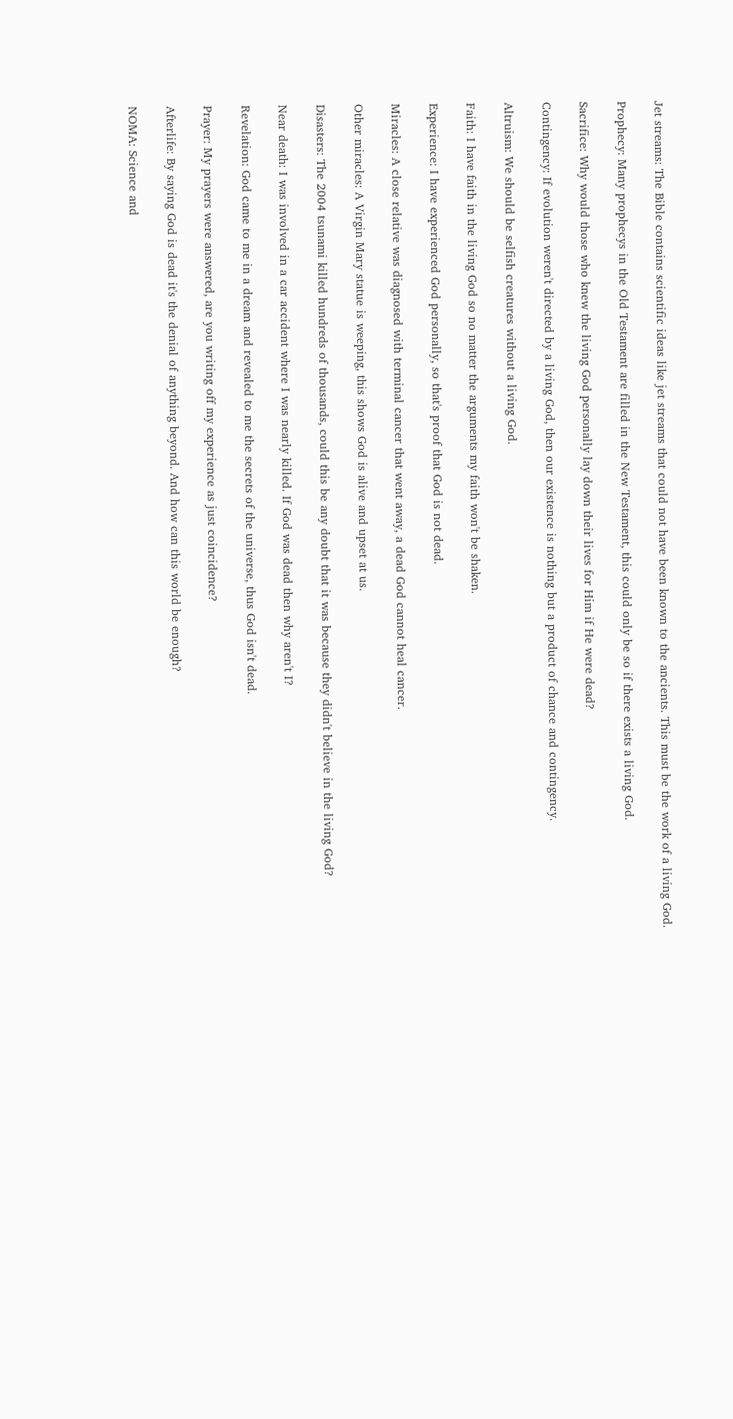Jet streams: The Bible contains scientific ideas like jet streams that could not have been known to the ancients. This must be the work of a living God.

Prophecy: Many prophecys in the Old Testament are filled in the New Testament, this could only be so if there exists a living God.

Sacrifice: Why would those who knew the living God personally lay down their lives for Him if He were dead?

Contingency: If evolution weren't directed by a living God, then our existence is nothing but a product of chance and contingency.

Altruism: We should be selfish creatures without a living God.

Faith: I have faith in the living God so no matter the arguments my faith won't be shaken.

Experience: I have experienced God personally, so that's proof that God is not dead.

Miracles: A close relative was diagnosed with terminal cancer that went away, a dead God cannot heal cancer.

Other miracles: A Virgin Mary statue is weeping, this shows God is alive and upset at us.

Disasters: The 2004 tsunami killed hundreds of thousands, could this be any doubt that it was because they didn't believe in the living God?

Near death: I was involved in a car accident where I was nearly killed. If God was dead then why aren't I?

Revelation: God came to me in a dream and revealed to me the secrets of the universe, thus God isn't dead.

Prayer: My prayers were answered, are you writing off my experience as just coincidence?

Afterlife: By saying God is dead it's the denial of anything beyond. And how can this world be enough?

NOMA: Science and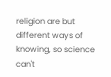religion are but different ways of knowing, so science can't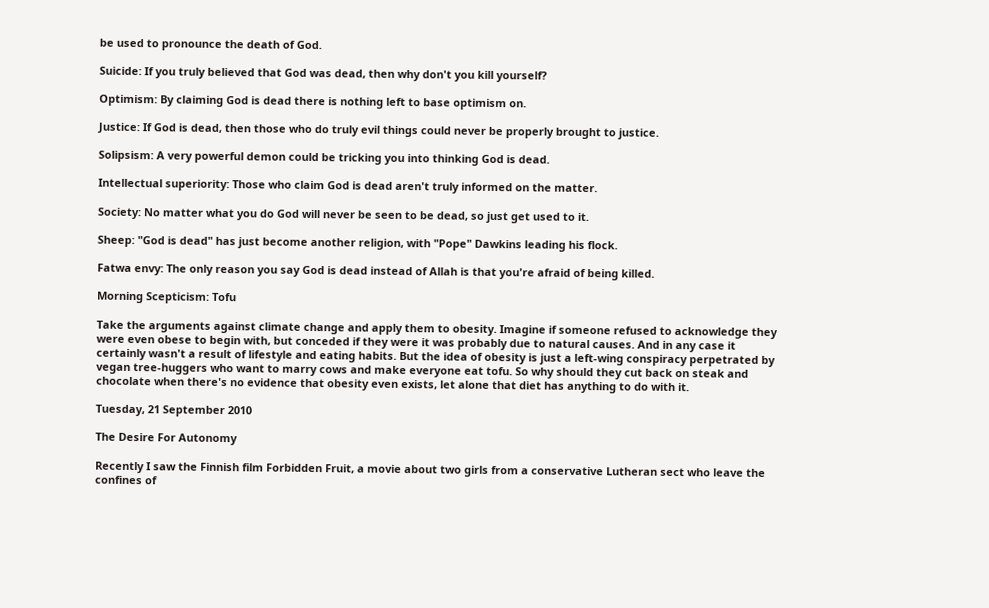be used to pronounce the death of God.

Suicide: If you truly believed that God was dead, then why don't you kill yourself?

Optimism: By claiming God is dead there is nothing left to base optimism on.

Justice: If God is dead, then those who do truly evil things could never be properly brought to justice.

Solipsism: A very powerful demon could be tricking you into thinking God is dead.

Intellectual superiority: Those who claim God is dead aren't truly informed on the matter.

Society: No matter what you do God will never be seen to be dead, so just get used to it.

Sheep: "God is dead" has just become another religion, with "Pope" Dawkins leading his flock.

Fatwa envy: The only reason you say God is dead instead of Allah is that you're afraid of being killed.

Morning Scepticism: Tofu

Take the arguments against climate change and apply them to obesity. Imagine if someone refused to acknowledge they were even obese to begin with, but conceded if they were it was probably due to natural causes. And in any case it certainly wasn't a result of lifestyle and eating habits. But the idea of obesity is just a left-wing conspiracy perpetrated by vegan tree-huggers who want to marry cows and make everyone eat tofu. So why should they cut back on steak and chocolate when there's no evidence that obesity even exists, let alone that diet has anything to do with it.

Tuesday, 21 September 2010

The Desire For Autonomy

Recently I saw the Finnish film Forbidden Fruit, a movie about two girls from a conservative Lutheran sect who leave the confines of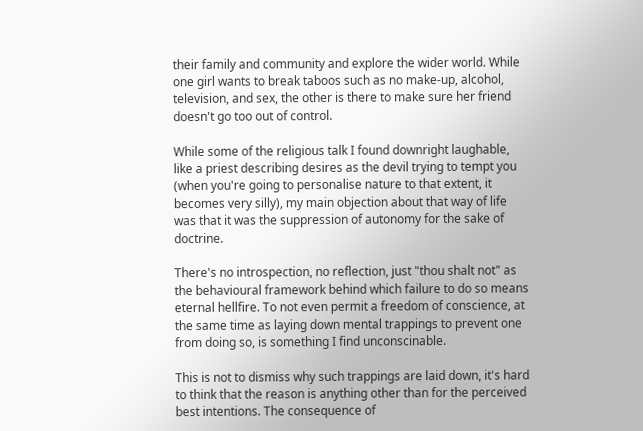their family and community and explore the wider world. While one girl wants to break taboos such as no make-up, alcohol, television, and sex, the other is there to make sure her friend doesn't go too out of control.

While some of the religious talk I found downright laughable, like a priest describing desires as the devil trying to tempt you (when you're going to personalise nature to that extent, it becomes very silly), my main objection about that way of life was that it was the suppression of autonomy for the sake of doctrine.

There's no introspection, no reflection, just "thou shalt not" as the behavioural framework behind which failure to do so means eternal hellfire. To not even permit a freedom of conscience, at the same time as laying down mental trappings to prevent one from doing so, is something I find unconscinable.

This is not to dismiss why such trappings are laid down, it's hard to think that the reason is anything other than for the perceived best intentions. The consequence of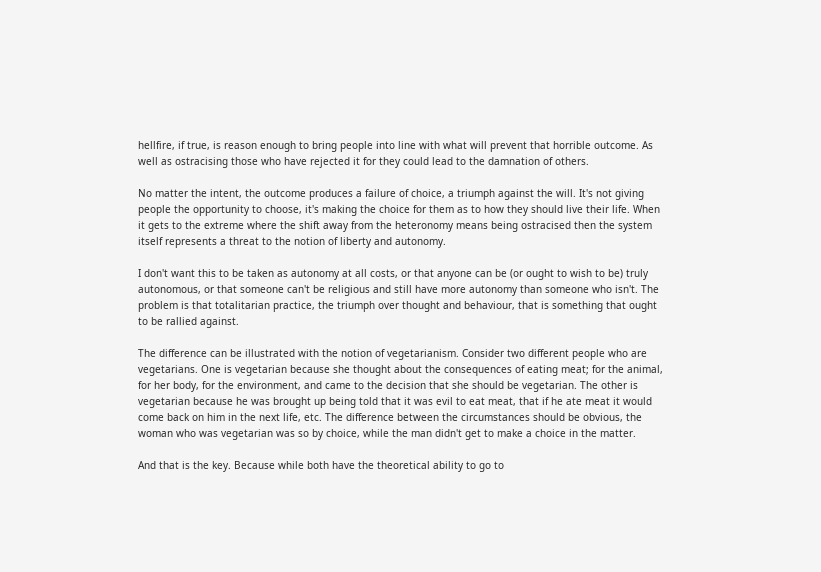hellfire, if true, is reason enough to bring people into line with what will prevent that horrible outcome. As well as ostracising those who have rejected it for they could lead to the damnation of others.

No matter the intent, the outcome produces a failure of choice, a triumph against the will. It's not giving people the opportunity to choose, it's making the choice for them as to how they should live their life. When it gets to the extreme where the shift away from the heteronomy means being ostracised then the system itself represents a threat to the notion of liberty and autonomy.

I don't want this to be taken as autonomy at all costs, or that anyone can be (or ought to wish to be) truly autonomous, or that someone can't be religious and still have more autonomy than someone who isn't. The problem is that totalitarian practice, the triumph over thought and behaviour, that is something that ought to be rallied against.

The difference can be illustrated with the notion of vegetarianism. Consider two different people who are vegetarians. One is vegetarian because she thought about the consequences of eating meat; for the animal, for her body, for the environment, and came to the decision that she should be vegetarian. The other is vegetarian because he was brought up being told that it was evil to eat meat, that if he ate meat it would come back on him in the next life, etc. The difference between the circumstances should be obvious, the woman who was vegetarian was so by choice, while the man didn't get to make a choice in the matter.

And that is the key. Because while both have the theoretical ability to go to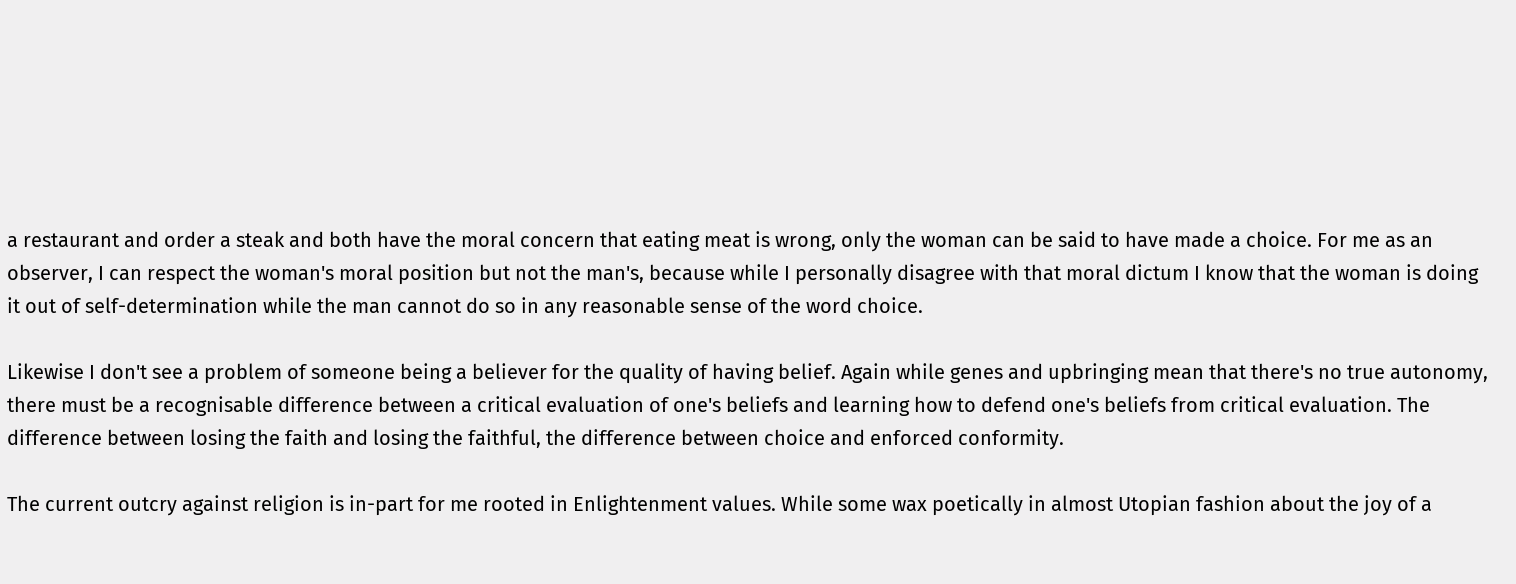a restaurant and order a steak and both have the moral concern that eating meat is wrong, only the woman can be said to have made a choice. For me as an observer, I can respect the woman's moral position but not the man's, because while I personally disagree with that moral dictum I know that the woman is doing it out of self-determination while the man cannot do so in any reasonable sense of the word choice.

Likewise I don't see a problem of someone being a believer for the quality of having belief. Again while genes and upbringing mean that there's no true autonomy, there must be a recognisable difference between a critical evaluation of one's beliefs and learning how to defend one's beliefs from critical evaluation. The difference between losing the faith and losing the faithful, the difference between choice and enforced conformity.

The current outcry against religion is in-part for me rooted in Enlightenment values. While some wax poetically in almost Utopian fashion about the joy of a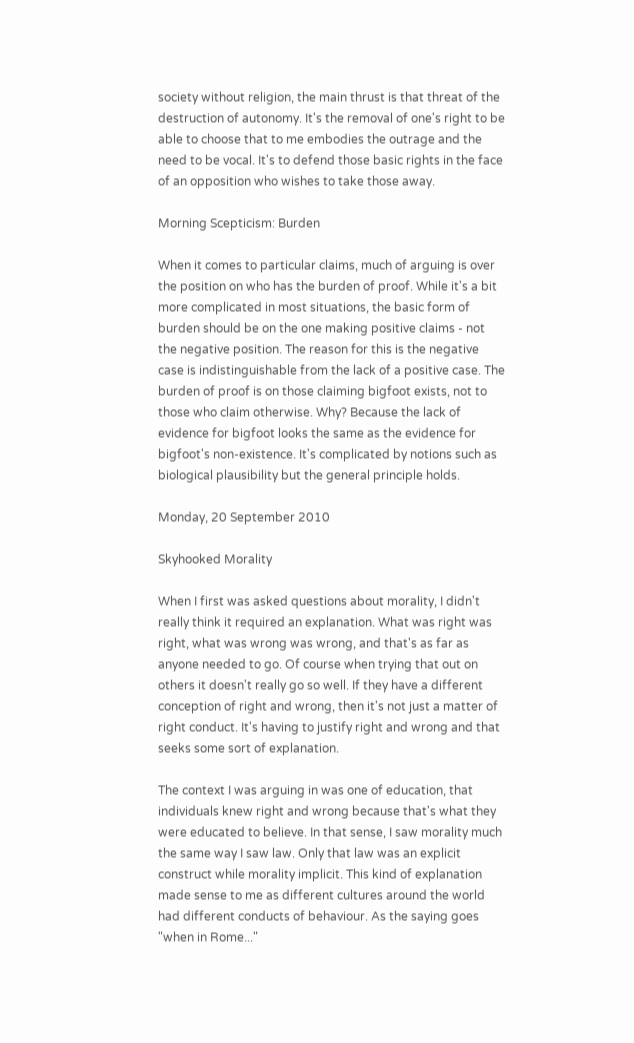society without religion, the main thrust is that threat of the destruction of autonomy. It's the removal of one's right to be able to choose that to me embodies the outrage and the need to be vocal. It's to defend those basic rights in the face of an opposition who wishes to take those away.

Morning Scepticism: Burden

When it comes to particular claims, much of arguing is over the position on who has the burden of proof. While it's a bit more complicated in most situations, the basic form of burden should be on the one making positive claims - not the negative position. The reason for this is the negative case is indistinguishable from the lack of a positive case. The burden of proof is on those claiming bigfoot exists, not to those who claim otherwise. Why? Because the lack of evidence for bigfoot looks the same as the evidence for bigfoot's non-existence. It's complicated by notions such as biological plausibility but the general principle holds.

Monday, 20 September 2010

Skyhooked Morality

When I first was asked questions about morality, I didn't really think it required an explanation. What was right was right, what was wrong was wrong, and that's as far as anyone needed to go. Of course when trying that out on others it doesn't really go so well. If they have a different conception of right and wrong, then it's not just a matter of right conduct. It's having to justify right and wrong and that seeks some sort of explanation.

The context I was arguing in was one of education, that individuals knew right and wrong because that's what they were educated to believe. In that sense, I saw morality much the same way I saw law. Only that law was an explicit construct while morality implicit. This kind of explanation made sense to me as different cultures around the world had different conducts of behaviour. As the saying goes "when in Rome..."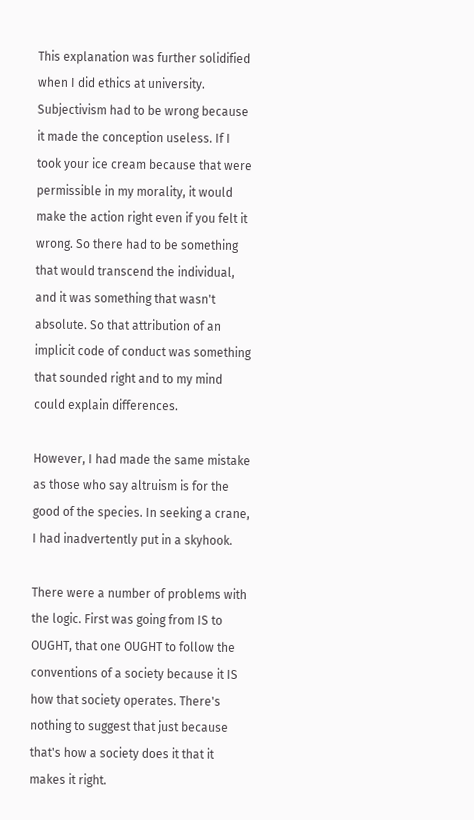This explanation was further solidified when I did ethics at university. Subjectivism had to be wrong because it made the conception useless. If I took your ice cream because that were permissible in my morality, it would make the action right even if you felt it wrong. So there had to be something that would transcend the individual, and it was something that wasn't absolute. So that attribution of an implicit code of conduct was something that sounded right and to my mind could explain differences.

However, I had made the same mistake as those who say altruism is for the good of the species. In seeking a crane, I had inadvertently put in a skyhook.

There were a number of problems with the logic. First was going from IS to OUGHT, that one OUGHT to follow the conventions of a society because it IS how that society operates. There's nothing to suggest that just because that's how a society does it that it makes it right.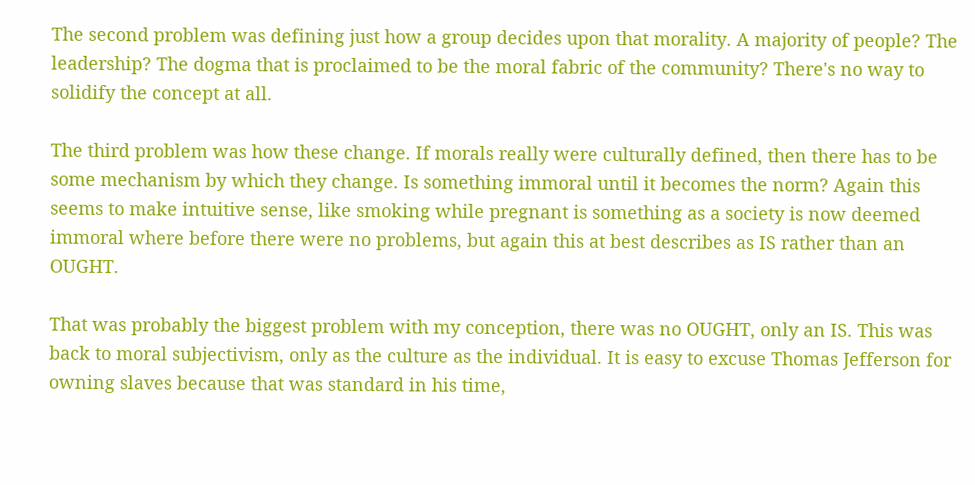The second problem was defining just how a group decides upon that morality. A majority of people? The leadership? The dogma that is proclaimed to be the moral fabric of the community? There's no way to solidify the concept at all.

The third problem was how these change. If morals really were culturally defined, then there has to be some mechanism by which they change. Is something immoral until it becomes the norm? Again this seems to make intuitive sense, like smoking while pregnant is something as a society is now deemed immoral where before there were no problems, but again this at best describes as IS rather than an OUGHT.

That was probably the biggest problem with my conception, there was no OUGHT, only an IS. This was back to moral subjectivism, only as the culture as the individual. It is easy to excuse Thomas Jefferson for owning slaves because that was standard in his time,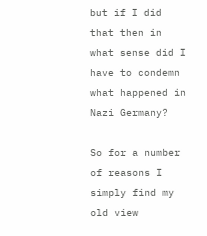but if I did that then in what sense did I have to condemn what happened in Nazi Germany?

So for a number of reasons I simply find my old view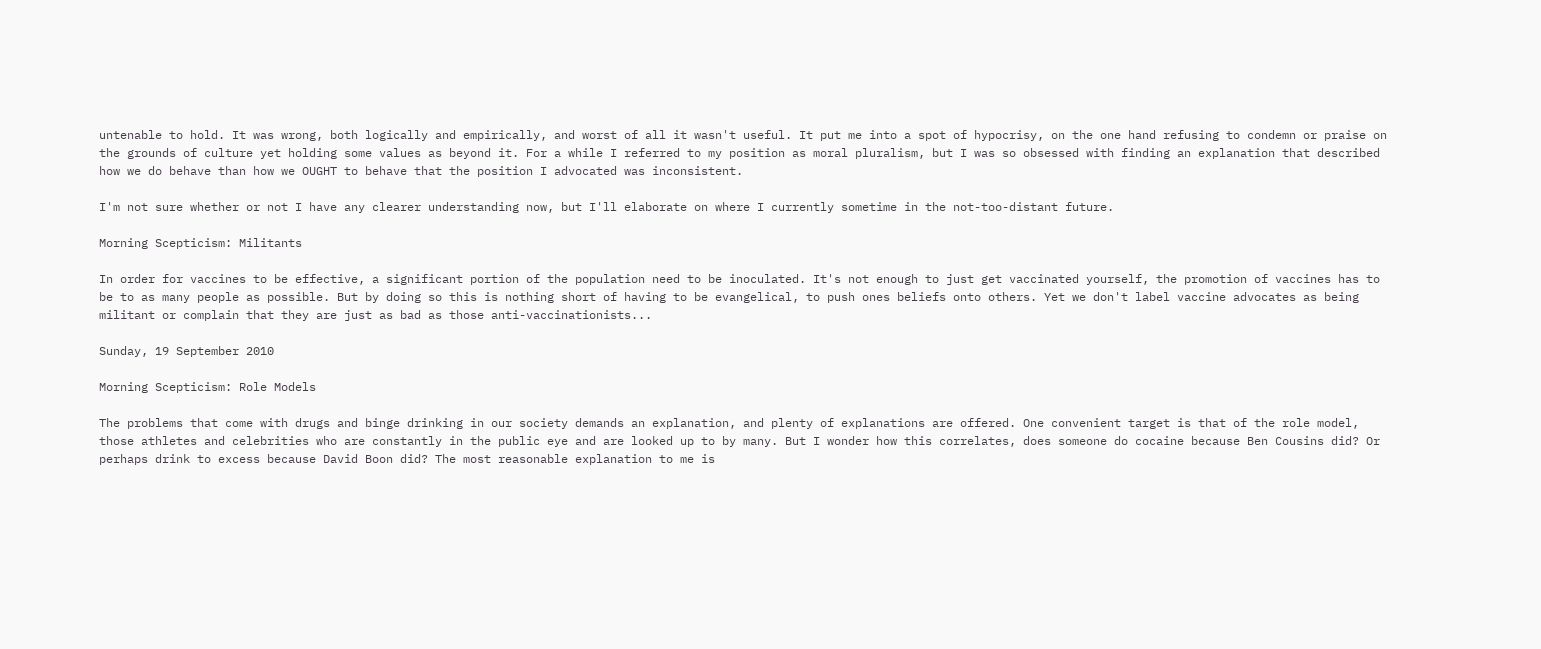untenable to hold. It was wrong, both logically and empirically, and worst of all it wasn't useful. It put me into a spot of hypocrisy, on the one hand refusing to condemn or praise on the grounds of culture yet holding some values as beyond it. For a while I referred to my position as moral pluralism, but I was so obsessed with finding an explanation that described how we do behave than how we OUGHT to behave that the position I advocated was inconsistent.

I'm not sure whether or not I have any clearer understanding now, but I'll elaborate on where I currently sometime in the not-too-distant future.

Morning Scepticism: Militants

In order for vaccines to be effective, a significant portion of the population need to be inoculated. It's not enough to just get vaccinated yourself, the promotion of vaccines has to be to as many people as possible. But by doing so this is nothing short of having to be evangelical, to push ones beliefs onto others. Yet we don't label vaccine advocates as being militant or complain that they are just as bad as those anti-vaccinationists...

Sunday, 19 September 2010

Morning Scepticism: Role Models

The problems that come with drugs and binge drinking in our society demands an explanation, and plenty of explanations are offered. One convenient target is that of the role model, those athletes and celebrities who are constantly in the public eye and are looked up to by many. But I wonder how this correlates, does someone do cocaine because Ben Cousins did? Or perhaps drink to excess because David Boon did? The most reasonable explanation to me is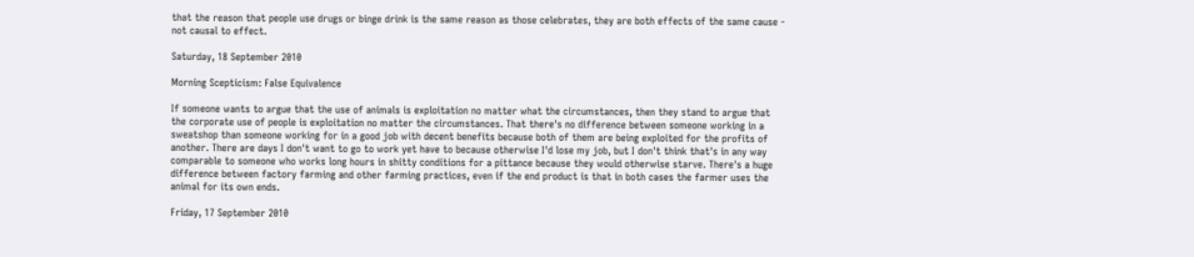that the reason that people use drugs or binge drink is the same reason as those celebrates, they are both effects of the same cause - not causal to effect.

Saturday, 18 September 2010

Morning Scepticism: False Equivalence

If someone wants to argue that the use of animals is exploitation no matter what the circumstances, then they stand to argue that the corporate use of people is exploitation no matter the circumstances. That there's no difference between someone working in a sweatshop than someone working for in a good job with decent benefits because both of them are being exploited for the profits of another. There are days I don't want to go to work yet have to because otherwise I'd lose my job, but I don't think that's in any way comparable to someone who works long hours in shitty conditions for a pittance because they would otherwise starve. There's a huge difference between factory farming and other farming practices, even if the end product is that in both cases the farmer uses the animal for its own ends.

Friday, 17 September 2010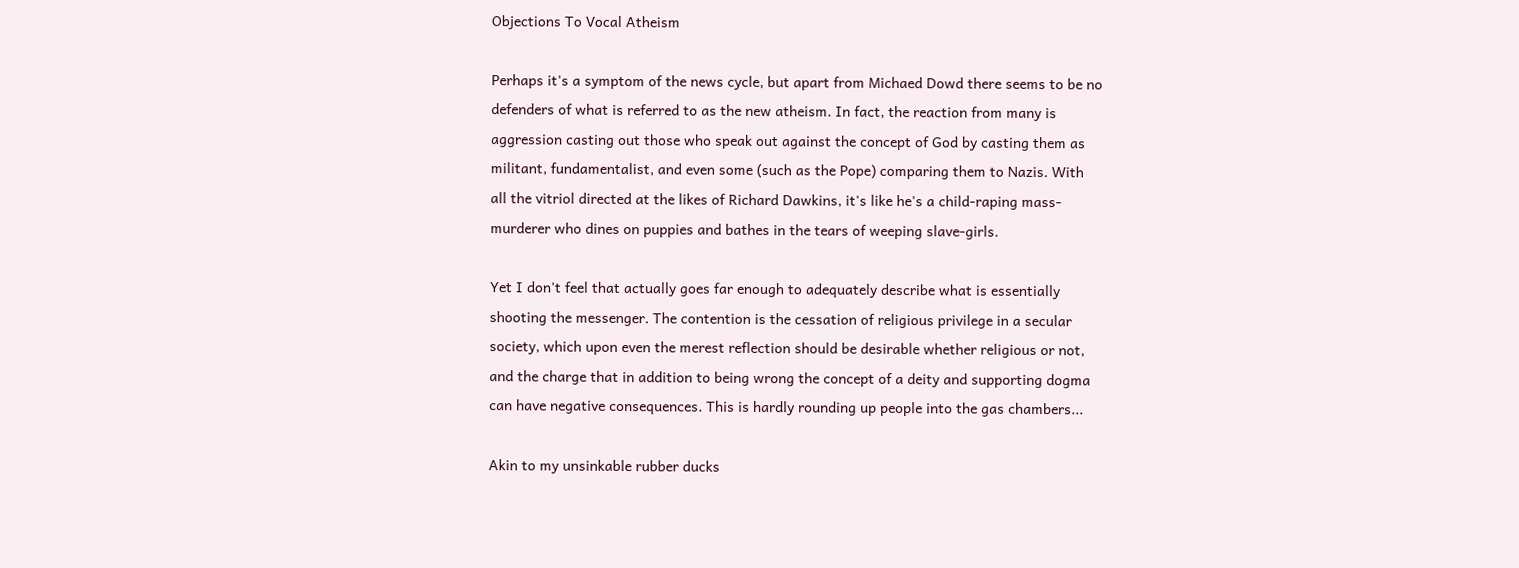Objections To Vocal Atheism

Perhaps it's a symptom of the news cycle, but apart from Michaed Dowd there seems to be no defenders of what is referred to as the new atheism. In fact, the reaction from many is aggression casting out those who speak out against the concept of God by casting them as militant, fundamentalist, and even some (such as the Pope) comparing them to Nazis. With all the vitriol directed at the likes of Richard Dawkins, it's like he's a child-raping mass-murderer who dines on puppies and bathes in the tears of weeping slave-girls.

Yet I don't feel that actually goes far enough to adequately describe what is essentially shooting the messenger. The contention is the cessation of religious privilege in a secular society, which upon even the merest reflection should be desirable whether religious or not, and the charge that in addition to being wrong the concept of a deity and supporting dogma can have negative consequences. This is hardly rounding up people into the gas chambers...

Akin to my unsinkable rubber ducks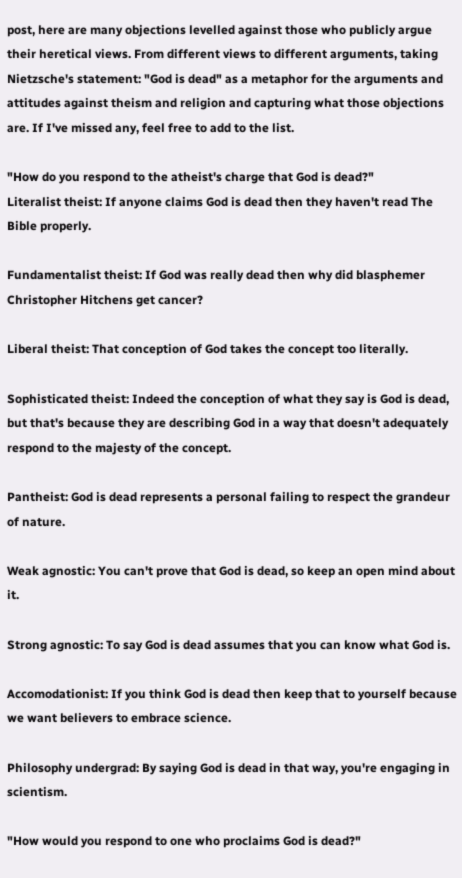post, here are many objections levelled against those who publicly argue their heretical views. From different views to different arguments, taking Nietzsche's statement: "God is dead" as a metaphor for the arguments and attitudes against theism and religion and capturing what those objections are. If I've missed any, feel free to add to the list.

"How do you respond to the atheist's charge that God is dead?"
Literalist theist: If anyone claims God is dead then they haven't read The Bible properly.

Fundamentalist theist: If God was really dead then why did blasphemer Christopher Hitchens get cancer?

Liberal theist: That conception of God takes the concept too literally.

Sophisticated theist: Indeed the conception of what they say is God is dead, but that's because they are describing God in a way that doesn't adequately respond to the majesty of the concept.

Pantheist: God is dead represents a personal failing to respect the grandeur of nature.

Weak agnostic: You can't prove that God is dead, so keep an open mind about it.

Strong agnostic: To say God is dead assumes that you can know what God is.

Accomodationist: If you think God is dead then keep that to yourself because we want believers to embrace science.

Philosophy undergrad: By saying God is dead in that way, you're engaging in scientism.

"How would you respond to one who proclaims God is dead?"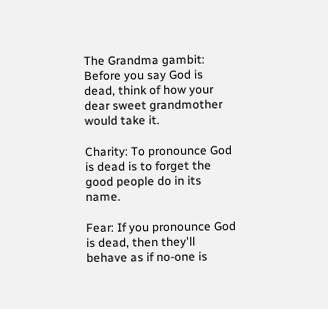The Grandma gambit: Before you say God is dead, think of how your dear sweet grandmother would take it.

Charity: To pronounce God is dead is to forget the good people do in its name.

Fear: If you pronounce God is dead, then they'll behave as if no-one is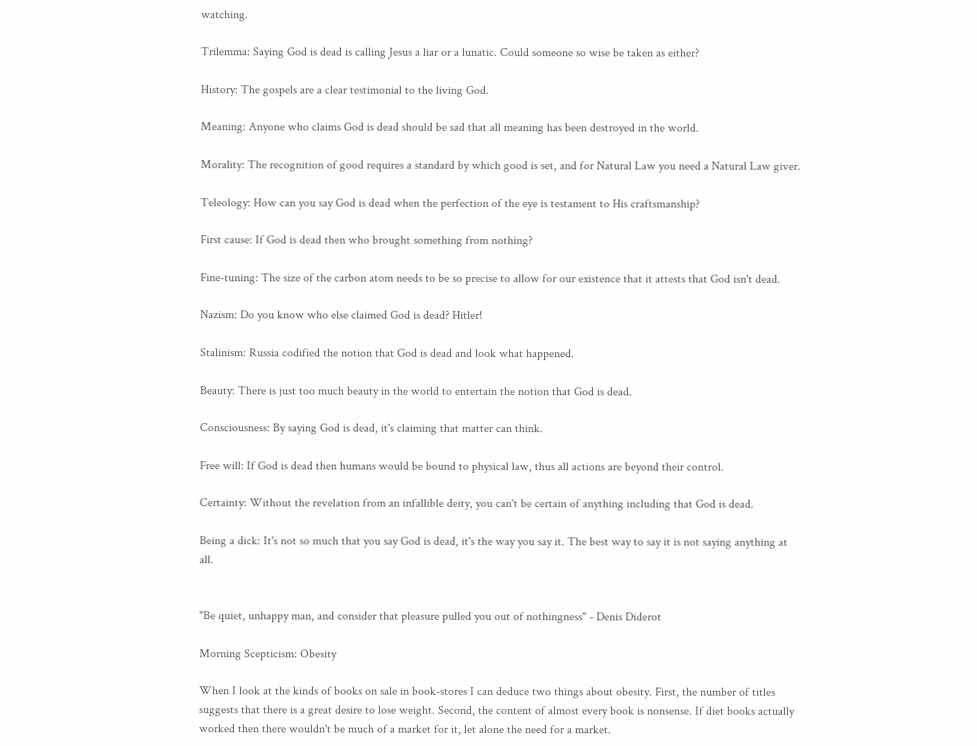watching.

Trilemma: Saying God is dead is calling Jesus a liar or a lunatic. Could someone so wise be taken as either?

History: The gospels are a clear testimonial to the living God.

Meaning: Anyone who claims God is dead should be sad that all meaning has been destroyed in the world.

Morality: The recognition of good requires a standard by which good is set, and for Natural Law you need a Natural Law giver.

Teleology: How can you say God is dead when the perfection of the eye is testament to His craftsmanship?

First cause: If God is dead then who brought something from nothing?

Fine-tuning: The size of the carbon atom needs to be so precise to allow for our existence that it attests that God isn't dead.

Nazism: Do you know who else claimed God is dead? Hitler!

Stalinism: Russia codified the notion that God is dead and look what happened.

Beauty: There is just too much beauty in the world to entertain the notion that God is dead.

Consciousness: By saying God is dead, it's claiming that matter can think.

Free will: If God is dead then humans would be bound to physical law, thus all actions are beyond their control.

Certainty: Without the revelation from an infallible deity, you can't be certain of anything including that God is dead.

Being a dick: It's not so much that you say God is dead, it's the way you say it. The best way to say it is not saying anything at all.


"Be quiet, unhappy man, and consider that pleasure pulled you out of nothingness" - Denis Diderot

Morning Scepticism: Obesity

When I look at the kinds of books on sale in book-stores I can deduce two things about obesity. First, the number of titles suggests that there is a great desire to lose weight. Second, the content of almost every book is nonsense. If diet books actually worked then there wouldn't be much of a market for it, let alone the need for a market.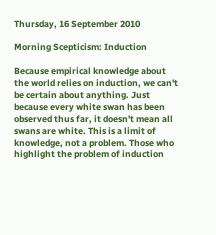Thursday, 16 September 2010

Morning Scepticism: Induction

Because empirical knowledge about the world relies on induction, we can't be certain about anything. Just because every white swan has been observed thus far, it doesn't mean all swans are white. This is a limit of knowledge, not a problem. Those who highlight the problem of induction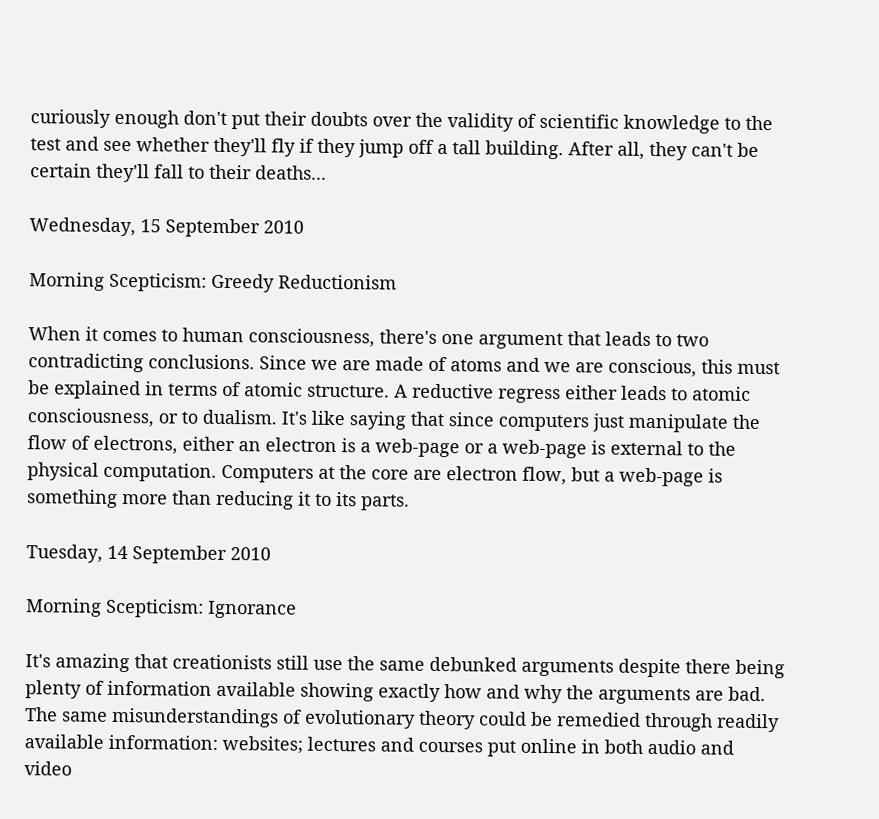curiously enough don't put their doubts over the validity of scientific knowledge to the test and see whether they'll fly if they jump off a tall building. After all, they can't be certain they'll fall to their deaths...

Wednesday, 15 September 2010

Morning Scepticism: Greedy Reductionism

When it comes to human consciousness, there's one argument that leads to two contradicting conclusions. Since we are made of atoms and we are conscious, this must be explained in terms of atomic structure. A reductive regress either leads to atomic consciousness, or to dualism. It's like saying that since computers just manipulate the flow of electrons, either an electron is a web-page or a web-page is external to the physical computation. Computers at the core are electron flow, but a web-page is something more than reducing it to its parts.

Tuesday, 14 September 2010

Morning Scepticism: Ignorance

It's amazing that creationists still use the same debunked arguments despite there being plenty of information available showing exactly how and why the arguments are bad. The same misunderstandings of evolutionary theory could be remedied through readily available information: websites; lectures and courses put online in both audio and video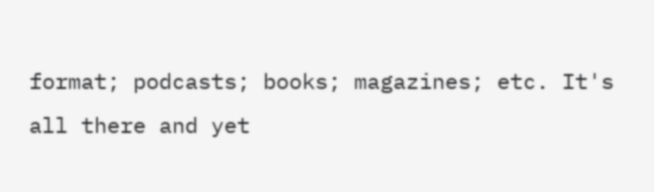format; podcasts; books; magazines; etc. It's all there and yet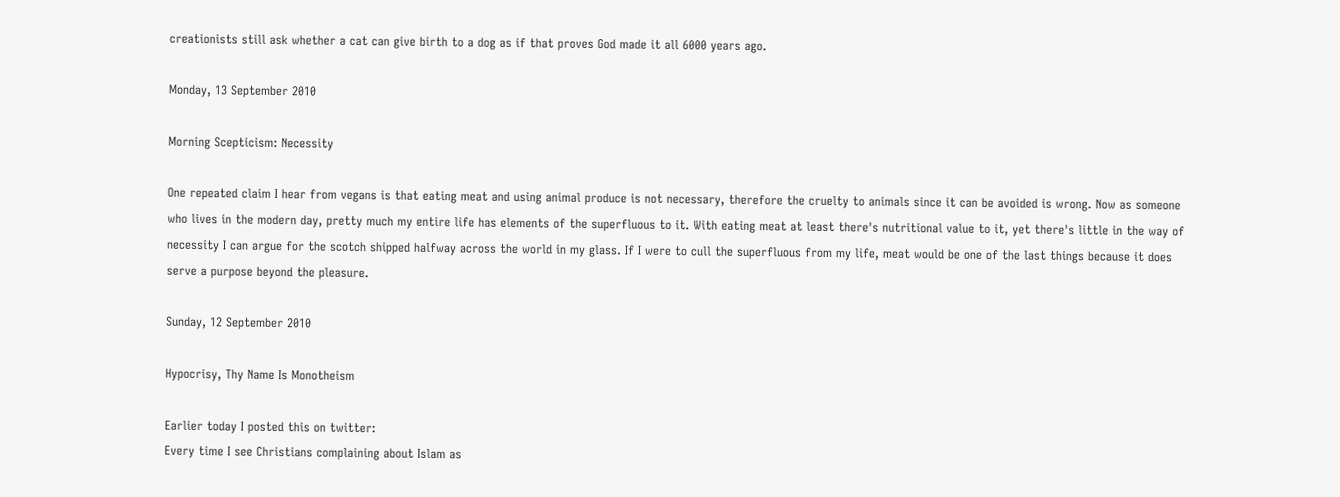creationists still ask whether a cat can give birth to a dog as if that proves God made it all 6000 years ago.

Monday, 13 September 2010

Morning Scepticism: Necessity

One repeated claim I hear from vegans is that eating meat and using animal produce is not necessary, therefore the cruelty to animals since it can be avoided is wrong. Now as someone who lives in the modern day, pretty much my entire life has elements of the superfluous to it. With eating meat at least there's nutritional value to it, yet there's little in the way of necessity I can argue for the scotch shipped halfway across the world in my glass. If I were to cull the superfluous from my life, meat would be one of the last things because it does serve a purpose beyond the pleasure.

Sunday, 12 September 2010

Hypocrisy, Thy Name Is Monotheism

Earlier today I posted this on twitter:
Every time I see Christians complaining about Islam as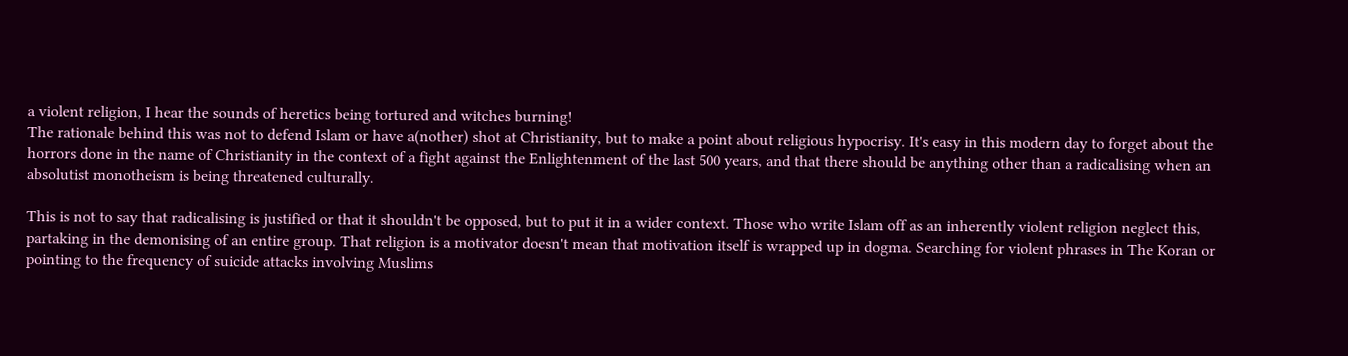a violent religion, I hear the sounds of heretics being tortured and witches burning!
The rationale behind this was not to defend Islam or have a(nother) shot at Christianity, but to make a point about religious hypocrisy. It's easy in this modern day to forget about the horrors done in the name of Christianity in the context of a fight against the Enlightenment of the last 500 years, and that there should be anything other than a radicalising when an absolutist monotheism is being threatened culturally.

This is not to say that radicalising is justified or that it shouldn't be opposed, but to put it in a wider context. Those who write Islam off as an inherently violent religion neglect this, partaking in the demonising of an entire group. That religion is a motivator doesn't mean that motivation itself is wrapped up in dogma. Searching for violent phrases in The Koran or pointing to the frequency of suicide attacks involving Muslims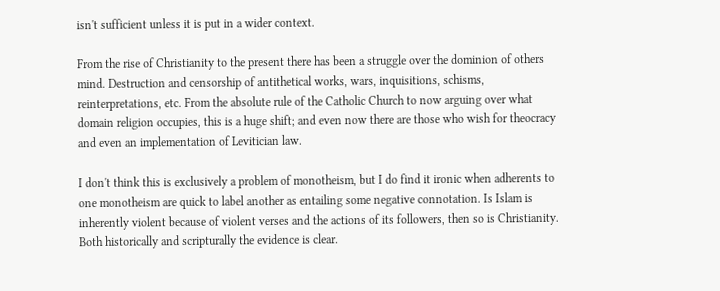isn't sufficient unless it is put in a wider context.

From the rise of Christianity to the present there has been a struggle over the dominion of others mind. Destruction and censorship of antithetical works, wars, inquisitions, schisms, reinterpretations, etc. From the absolute rule of the Catholic Church to now arguing over what domain religion occupies, this is a huge shift; and even now there are those who wish for theocracy and even an implementation of Levitician law.

I don't think this is exclusively a problem of monotheism, but I do find it ironic when adherents to one monotheism are quick to label another as entailing some negative connotation. Is Islam is inherently violent because of violent verses and the actions of its followers, then so is Christianity. Both historically and scripturally the evidence is clear.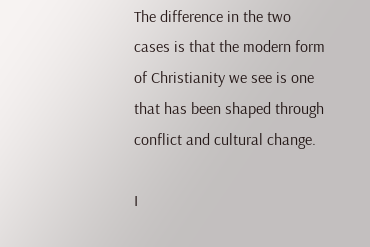The difference in the two cases is that the modern form of Christianity we see is one that has been shaped through conflict and cultural change.

I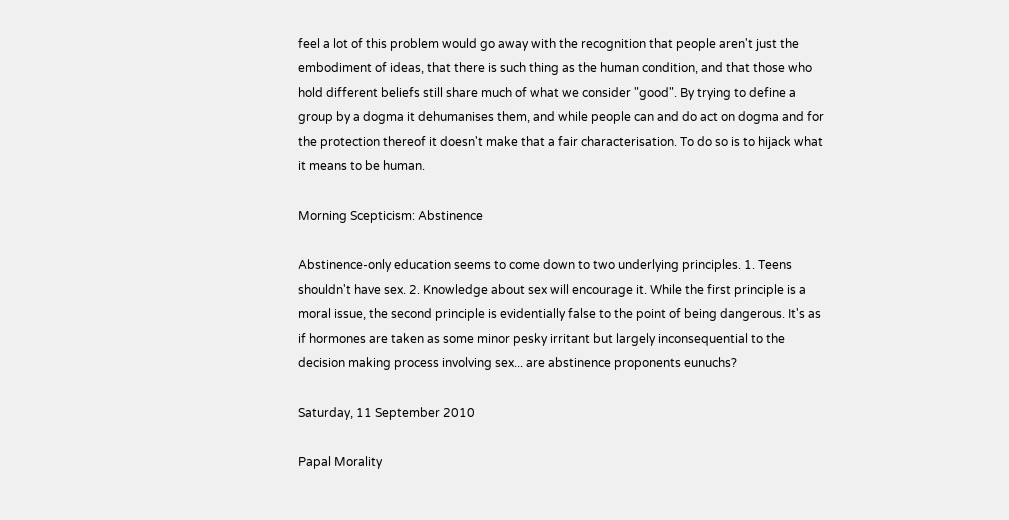feel a lot of this problem would go away with the recognition that people aren't just the embodiment of ideas, that there is such thing as the human condition, and that those who hold different beliefs still share much of what we consider "good". By trying to define a group by a dogma it dehumanises them, and while people can and do act on dogma and for the protection thereof it doesn't make that a fair characterisation. To do so is to hijack what it means to be human.

Morning Scepticism: Abstinence

Abstinence-only education seems to come down to two underlying principles. 1. Teens shouldn't have sex. 2. Knowledge about sex will encourage it. While the first principle is a moral issue, the second principle is evidentially false to the point of being dangerous. It's as if hormones are taken as some minor pesky irritant but largely inconsequential to the decision making process involving sex... are abstinence proponents eunuchs?

Saturday, 11 September 2010

Papal Morality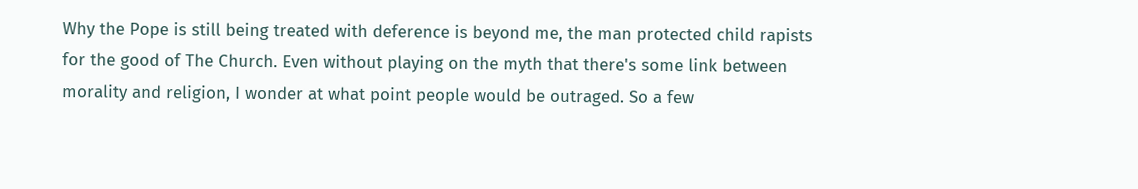Why the Pope is still being treated with deference is beyond me, the man protected child rapists for the good of The Church. Even without playing on the myth that there's some link between morality and religion, I wonder at what point people would be outraged. So a few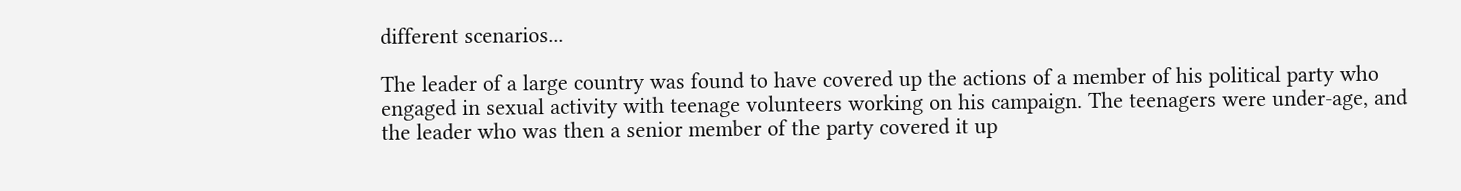different scenarios...

The leader of a large country was found to have covered up the actions of a member of his political party who engaged in sexual activity with teenage volunteers working on his campaign. The teenagers were under-age, and the leader who was then a senior member of the party covered it up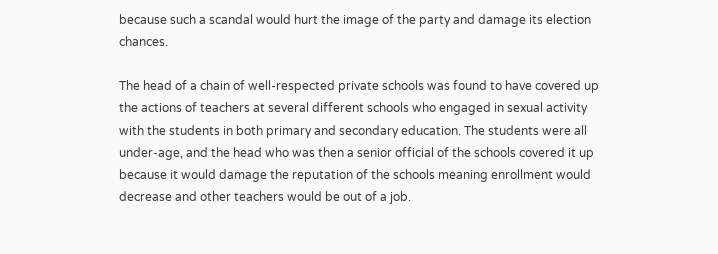because such a scandal would hurt the image of the party and damage its election chances.

The head of a chain of well-respected private schools was found to have covered up the actions of teachers at several different schools who engaged in sexual activity with the students in both primary and secondary education. The students were all under-age, and the head who was then a senior official of the schools covered it up because it would damage the reputation of the schools meaning enrollment would decrease and other teachers would be out of a job.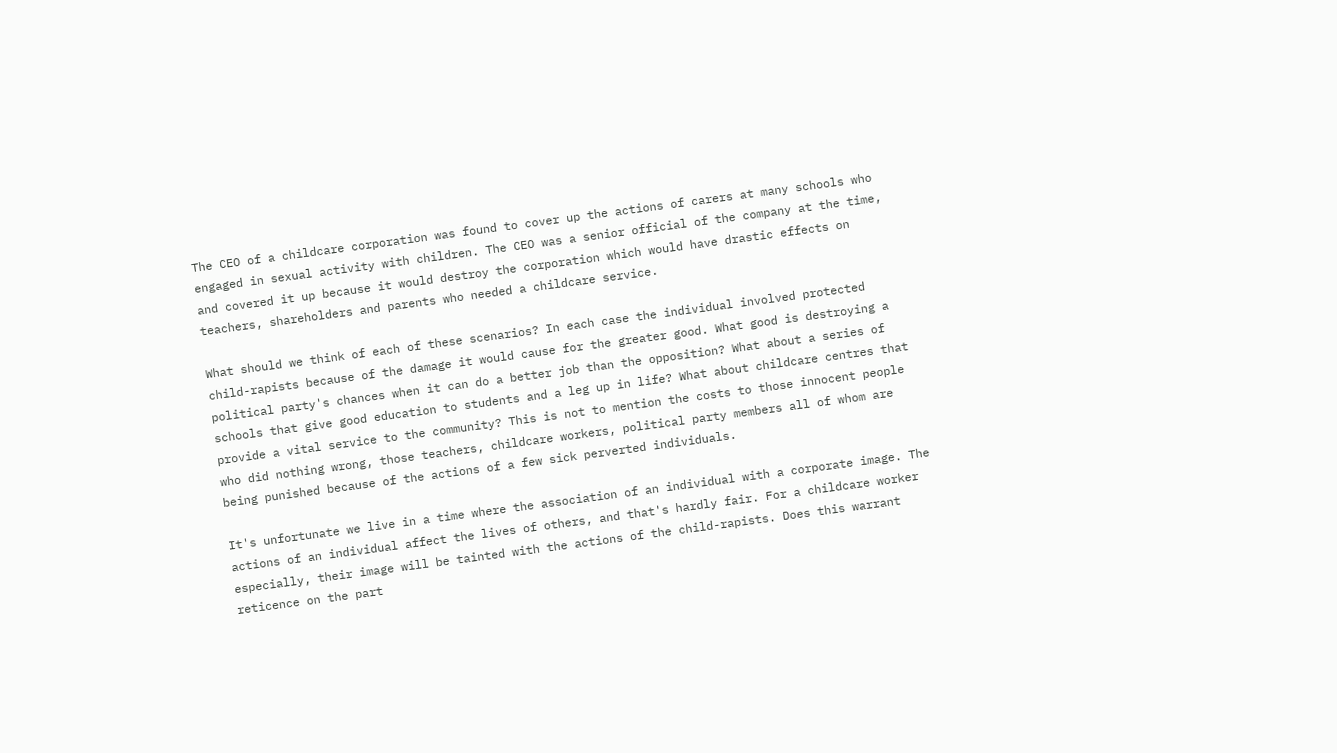The CEO of a childcare corporation was found to cover up the actions of carers at many schools who engaged in sexual activity with children. The CEO was a senior official of the company at the time, and covered it up because it would destroy the corporation which would have drastic effects on teachers, shareholders and parents who needed a childcare service.

What should we think of each of these scenarios? In each case the individual involved protected child-rapists because of the damage it would cause for the greater good. What good is destroying a political party's chances when it can do a better job than the opposition? What about a series of schools that give good education to students and a leg up in life? What about childcare centres that provide a vital service to the community? This is not to mention the costs to those innocent people who did nothing wrong, those teachers, childcare workers, political party members all of whom are being punished because of the actions of a few sick perverted individuals.

It's unfortunate we live in a time where the association of an individual with a corporate image. The actions of an individual affect the lives of others, and that's hardly fair. For a childcare worker especially, their image will be tainted with the actions of the child-rapists. Does this warrant reticence on the part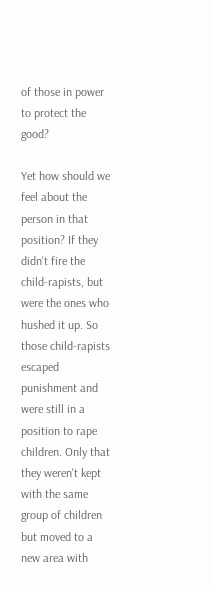of those in power to protect the good?

Yet how should we feel about the person in that position? If they didn't fire the child-rapists, but were the ones who hushed it up. So those child-rapists escaped punishment and were still in a position to rape children. Only that they weren't kept with the same group of children but moved to a new area with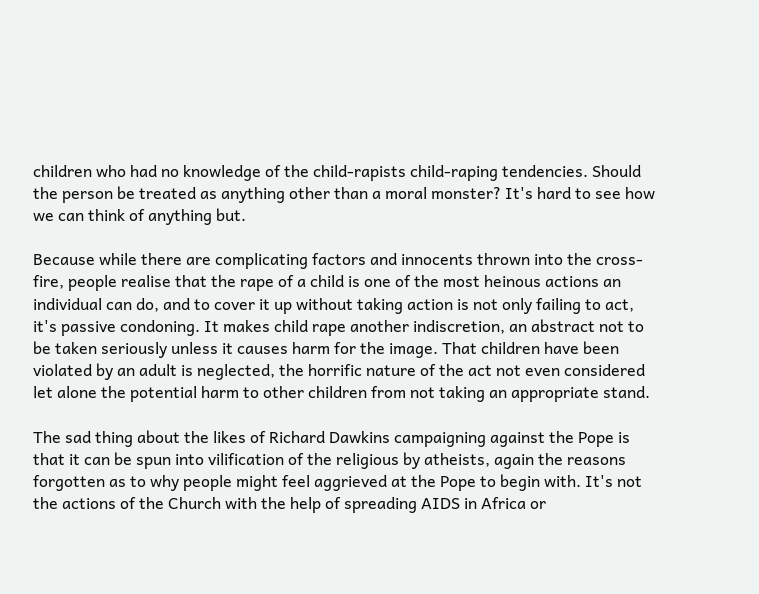children who had no knowledge of the child-rapists child-raping tendencies. Should the person be treated as anything other than a moral monster? It's hard to see how we can think of anything but.

Because while there are complicating factors and innocents thrown into the cross-fire, people realise that the rape of a child is one of the most heinous actions an individual can do, and to cover it up without taking action is not only failing to act, it's passive condoning. It makes child rape another indiscretion, an abstract not to be taken seriously unless it causes harm for the image. That children have been violated by an adult is neglected, the horrific nature of the act not even considered let alone the potential harm to other children from not taking an appropriate stand.

The sad thing about the likes of Richard Dawkins campaigning against the Pope is that it can be spun into vilification of the religious by atheists, again the reasons forgotten as to why people might feel aggrieved at the Pope to begin with. It's not the actions of the Church with the help of spreading AIDS in Africa or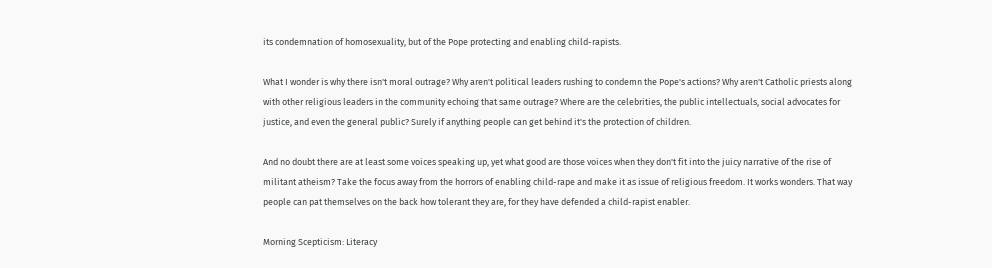its condemnation of homosexuality, but of the Pope protecting and enabling child-rapists.

What I wonder is why there isn't moral outrage? Why aren't political leaders rushing to condemn the Pope's actions? Why aren't Catholic priests along with other religious leaders in the community echoing that same outrage? Where are the celebrities, the public intellectuals, social advocates for justice, and even the general public? Surely if anything people can get behind it's the protection of children.

And no doubt there are at least some voices speaking up, yet what good are those voices when they don't fit into the juicy narrative of the rise of militant atheism? Take the focus away from the horrors of enabling child-rape and make it as issue of religious freedom. It works wonders. That way people can pat themselves on the back how tolerant they are, for they have defended a child-rapist enabler.

Morning Scepticism: Literacy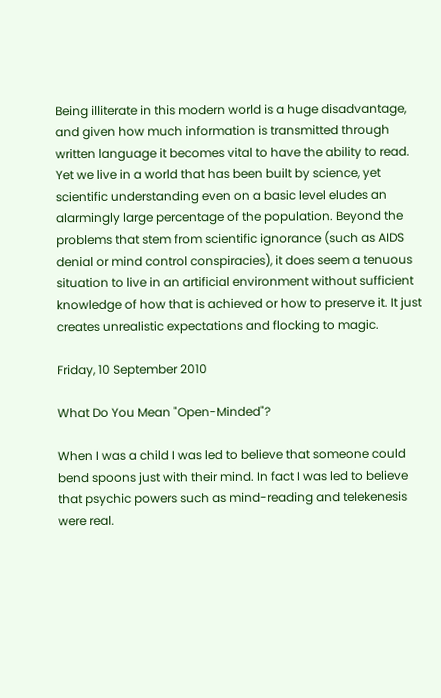Being illiterate in this modern world is a huge disadvantage, and given how much information is transmitted through written language it becomes vital to have the ability to read. Yet we live in a world that has been built by science, yet scientific understanding even on a basic level eludes an alarmingly large percentage of the population. Beyond the problems that stem from scientific ignorance (such as AIDS denial or mind control conspiracies), it does seem a tenuous situation to live in an artificial environment without sufficient knowledge of how that is achieved or how to preserve it. It just creates unrealistic expectations and flocking to magic.

Friday, 10 September 2010

What Do You Mean "Open-Minded"?

When I was a child I was led to believe that someone could bend spoons just with their mind. In fact I was led to believe that psychic powers such as mind-reading and telekenesis were real.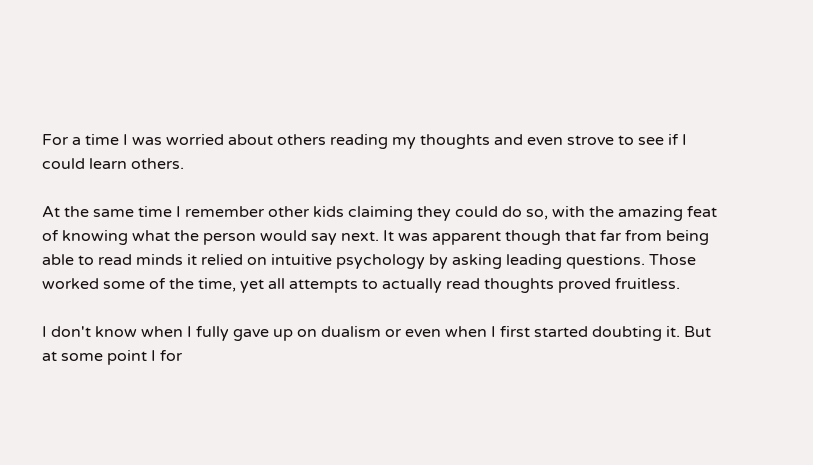For a time I was worried about others reading my thoughts and even strove to see if I could learn others.

At the same time I remember other kids claiming they could do so, with the amazing feat of knowing what the person would say next. It was apparent though that far from being able to read minds it relied on intuitive psychology by asking leading questions. Those worked some of the time, yet all attempts to actually read thoughts proved fruitless.

I don't know when I fully gave up on dualism or even when I first started doubting it. But at some point I for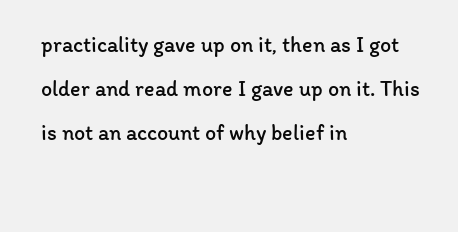practicality gave up on it, then as I got older and read more I gave up on it. This is not an account of why belief in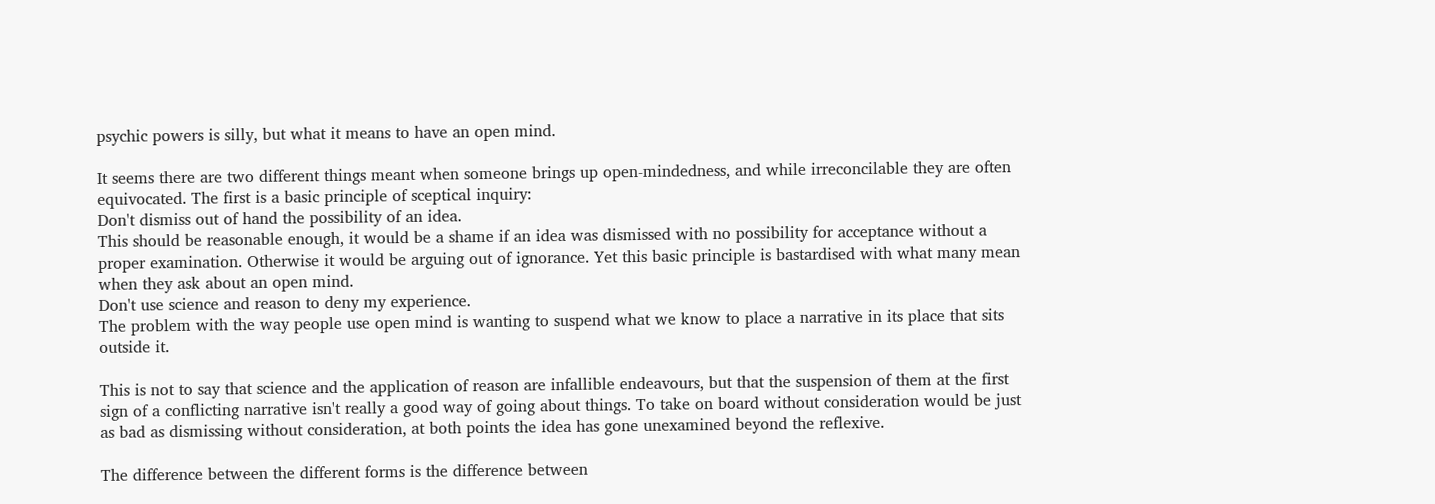psychic powers is silly, but what it means to have an open mind.

It seems there are two different things meant when someone brings up open-mindedness, and while irreconcilable they are often equivocated. The first is a basic principle of sceptical inquiry:
Don't dismiss out of hand the possibility of an idea.
This should be reasonable enough, it would be a shame if an idea was dismissed with no possibility for acceptance without a proper examination. Otherwise it would be arguing out of ignorance. Yet this basic principle is bastardised with what many mean when they ask about an open mind.
Don't use science and reason to deny my experience.
The problem with the way people use open mind is wanting to suspend what we know to place a narrative in its place that sits outside it.

This is not to say that science and the application of reason are infallible endeavours, but that the suspension of them at the first sign of a conflicting narrative isn't really a good way of going about things. To take on board without consideration would be just as bad as dismissing without consideration, at both points the idea has gone unexamined beyond the reflexive.

The difference between the different forms is the difference between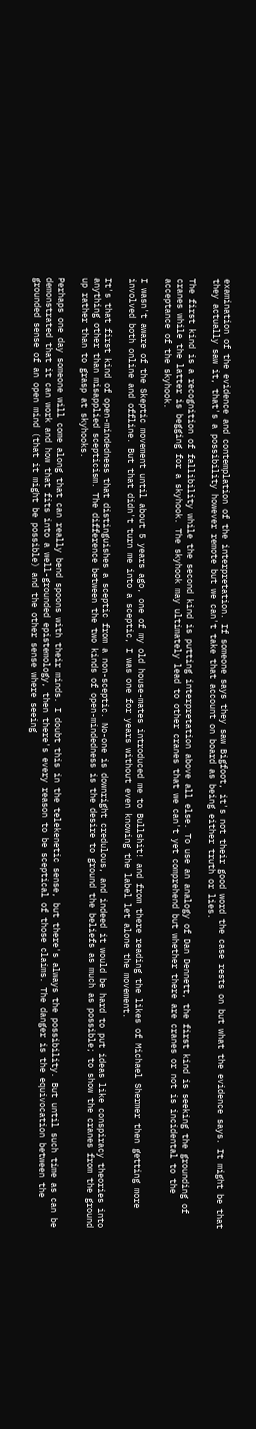examination of the evidence and contemplation of the interpretation. If someone says they saw Bigfoot, it's not their good word the case rests on but what the evidence says. It might be that they actually saw it, that's a possibility however remote but we can't take that account on board as being either truth or lies.

The first kind is a recognition of fallibility while the second kind is putting interpretation above all else. To use an analogy of Dan Dennett, the first kind is seeking the grounding of cranes while the latter is begging for a skyhook. The skyhook may ultimately lead to other cranes that we can't yet comprehend but whether there are cranes or not is incidental to the acceptance of the skyhook.

I wasn't aware of the Skeptic movement until about 5 years ago, one of my old house-mates introduced me to Bullshit! and from there reading the likes of Michael Shermer then getting more involved both online and offline. But that didn't turn me into a sceptic, I was one for years without even knowing the label let alone the movement.

It's that first kind of open-mindedness that distinguishes a sceptic from a non-sceptic. No-one is downright credulous, and indeed it would be hard to put ideas like conspiracy theories into anything other than misapplied scepticism. The difference between the two kinds of open-mindedness is the desire to ground the beliefs as much as possible; to show the cranes from the ground up rather than to grasp at skyhooks.

Perhaps one day someone will come along that can really bend spoons with their minds. I doubt this in the telekenetic sense, but there's always the possibility. But until such time as can be demonstrated that it can work and how that fits into a well-grounded epistemology, then there's every reason to be sceptical of those claims. The danger is the equivocation between the grounded sense of an open mind (that it might be possible) and the other sense where seeing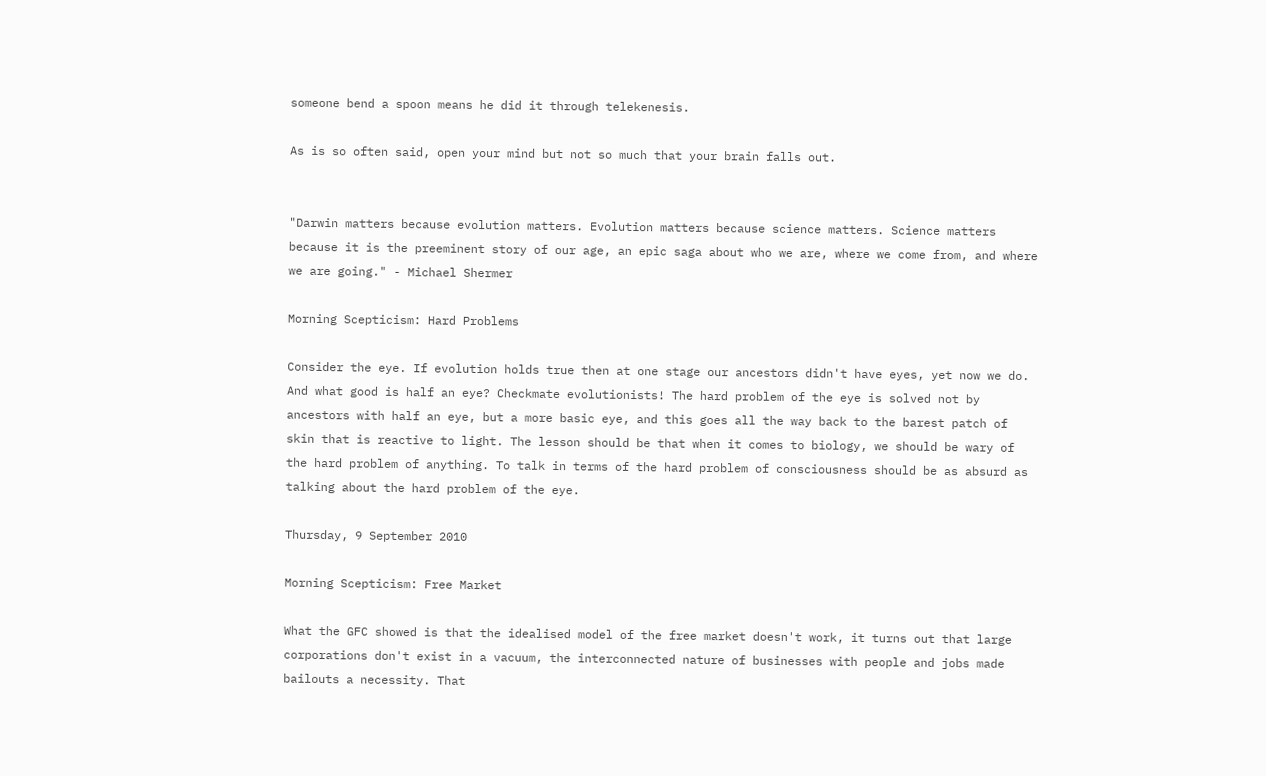someone bend a spoon means he did it through telekenesis.

As is so often said, open your mind but not so much that your brain falls out.


"Darwin matters because evolution matters. Evolution matters because science matters. Science matters because it is the preeminent story of our age, an epic saga about who we are, where we come from, and where we are going." - Michael Shermer

Morning Scepticism: Hard Problems

Consider the eye. If evolution holds true then at one stage our ancestors didn't have eyes, yet now we do. And what good is half an eye? Checkmate evolutionists! The hard problem of the eye is solved not by ancestors with half an eye, but a more basic eye, and this goes all the way back to the barest patch of skin that is reactive to light. The lesson should be that when it comes to biology, we should be wary of the hard problem of anything. To talk in terms of the hard problem of consciousness should be as absurd as talking about the hard problem of the eye.

Thursday, 9 September 2010

Morning Scepticism: Free Market

What the GFC showed is that the idealised model of the free market doesn't work, it turns out that large corporations don't exist in a vacuum, the interconnected nature of businesses with people and jobs made bailouts a necessity. That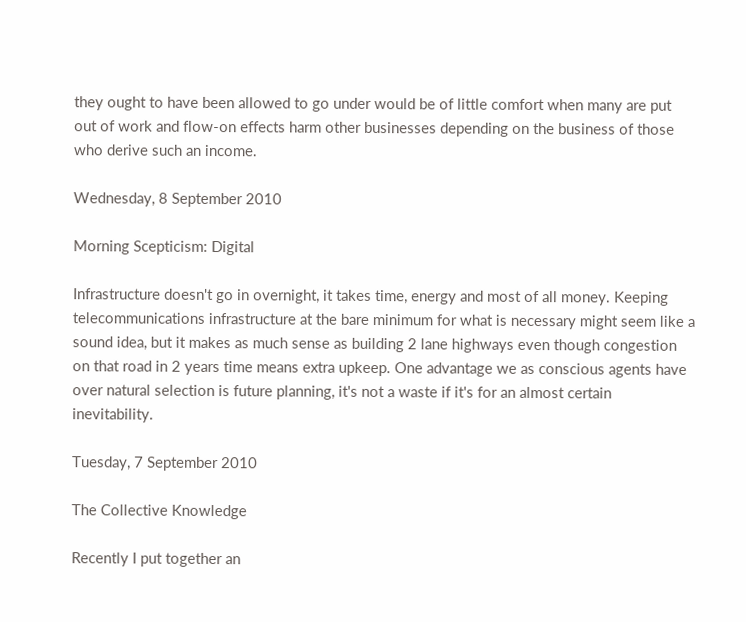they ought to have been allowed to go under would be of little comfort when many are put out of work and flow-on effects harm other businesses depending on the business of those who derive such an income.

Wednesday, 8 September 2010

Morning Scepticism: Digital

Infrastructure doesn't go in overnight, it takes time, energy and most of all money. Keeping telecommunications infrastructure at the bare minimum for what is necessary might seem like a sound idea, but it makes as much sense as building 2 lane highways even though congestion on that road in 2 years time means extra upkeep. One advantage we as conscious agents have over natural selection is future planning, it's not a waste if it's for an almost certain inevitability.

Tuesday, 7 September 2010

The Collective Knowledge

Recently I put together an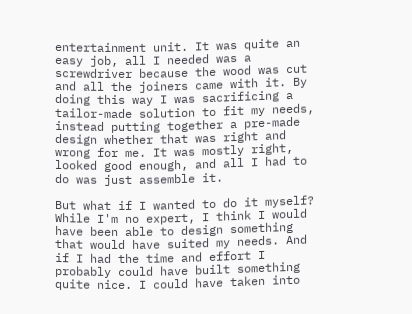entertainment unit. It was quite an easy job, all I needed was a screwdriver because the wood was cut and all the joiners came with it. By doing this way I was sacrificing a tailor-made solution to fit my needs, instead putting together a pre-made design whether that was right and wrong for me. It was mostly right, looked good enough, and all I had to do was just assemble it.

But what if I wanted to do it myself? While I'm no expert, I think I would have been able to design something that would have suited my needs. And if I had the time and effort I probably could have built something quite nice. I could have taken into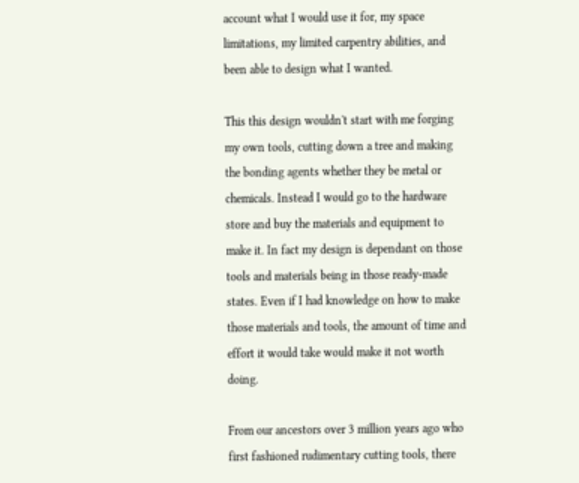account what I would use it for, my space limitations, my limited carpentry abilities, and been able to design what I wanted.

This this design wouldn't start with me forging my own tools, cutting down a tree and making the bonding agents whether they be metal or chemicals. Instead I would go to the hardware store and buy the materials and equipment to make it. In fact my design is dependant on those tools and materials being in those ready-made states. Even if I had knowledge on how to make those materials and tools, the amount of time and effort it would take would make it not worth doing.

From our ancestors over 3 million years ago who first fashioned rudimentary cutting tools, there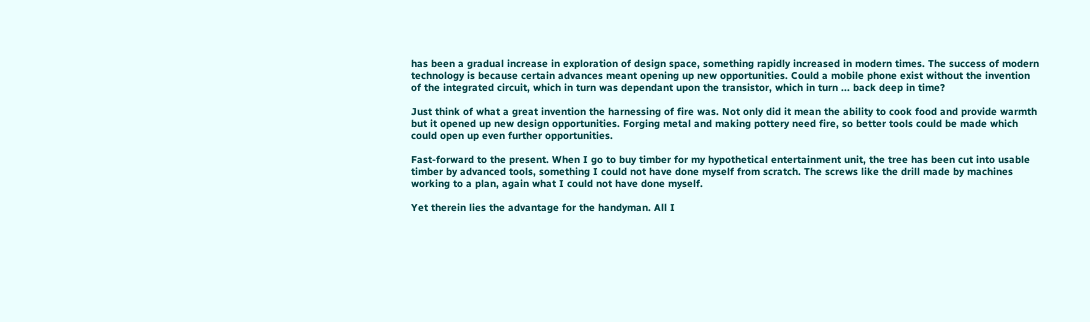has been a gradual increase in exploration of design space, something rapidly increased in modern times. The success of modern technology is because certain advances meant opening up new opportunities. Could a mobile phone exist without the invention of the integrated circuit, which in turn was dependant upon the transistor, which in turn ... back deep in time?

Just think of what a great invention the harnessing of fire was. Not only did it mean the ability to cook food and provide warmth but it opened up new design opportunities. Forging metal and making pottery need fire, so better tools could be made which could open up even further opportunities.

Fast-forward to the present. When I go to buy timber for my hypothetical entertainment unit, the tree has been cut into usable timber by advanced tools, something I could not have done myself from scratch. The screws like the drill made by machines working to a plan, again what I could not have done myself.

Yet therein lies the advantage for the handyman. All I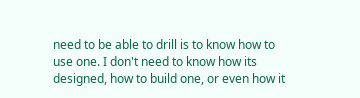need to be able to drill is to know how to use one. I don't need to know how its designed, how to build one, or even how it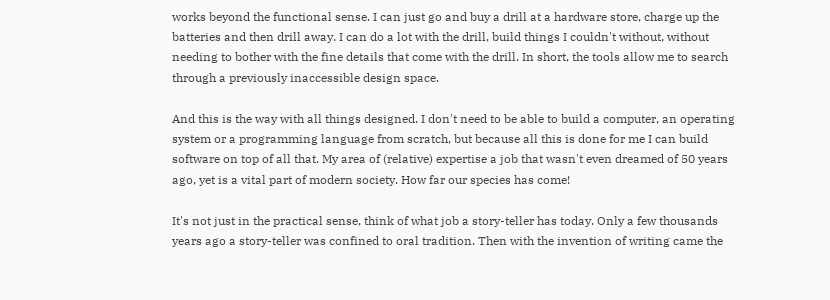works beyond the functional sense. I can just go and buy a drill at a hardware store, charge up the batteries and then drill away. I can do a lot with the drill, build things I couldn't without, without needing to bother with the fine details that come with the drill. In short, the tools allow me to search through a previously inaccessible design space.

And this is the way with all things designed. I don't need to be able to build a computer, an operating system or a programming language from scratch, but because all this is done for me I can build software on top of all that. My area of (relative) expertise a job that wasn't even dreamed of 50 years ago, yet is a vital part of modern society. How far our species has come!

It's not just in the practical sense, think of what job a story-teller has today. Only a few thousands years ago a story-teller was confined to oral tradition. Then with the invention of writing came the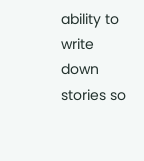ability to write down stories so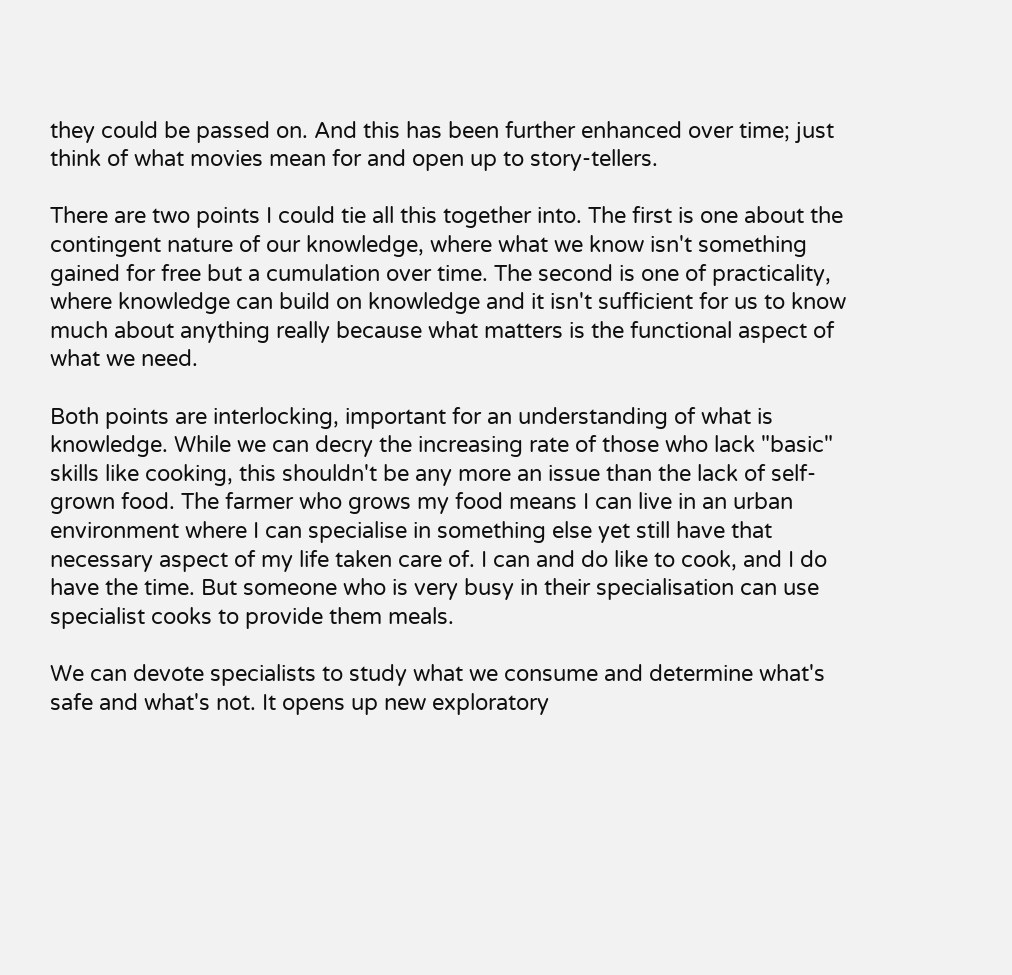they could be passed on. And this has been further enhanced over time; just think of what movies mean for and open up to story-tellers.

There are two points I could tie all this together into. The first is one about the contingent nature of our knowledge, where what we know isn't something gained for free but a cumulation over time. The second is one of practicality, where knowledge can build on knowledge and it isn't sufficient for us to know much about anything really because what matters is the functional aspect of what we need.

Both points are interlocking, important for an understanding of what is knowledge. While we can decry the increasing rate of those who lack "basic" skills like cooking, this shouldn't be any more an issue than the lack of self-grown food. The farmer who grows my food means I can live in an urban environment where I can specialise in something else yet still have that necessary aspect of my life taken care of. I can and do like to cook, and I do have the time. But someone who is very busy in their specialisation can use specialist cooks to provide them meals.

We can devote specialists to study what we consume and determine what's safe and what's not. It opens up new exploratory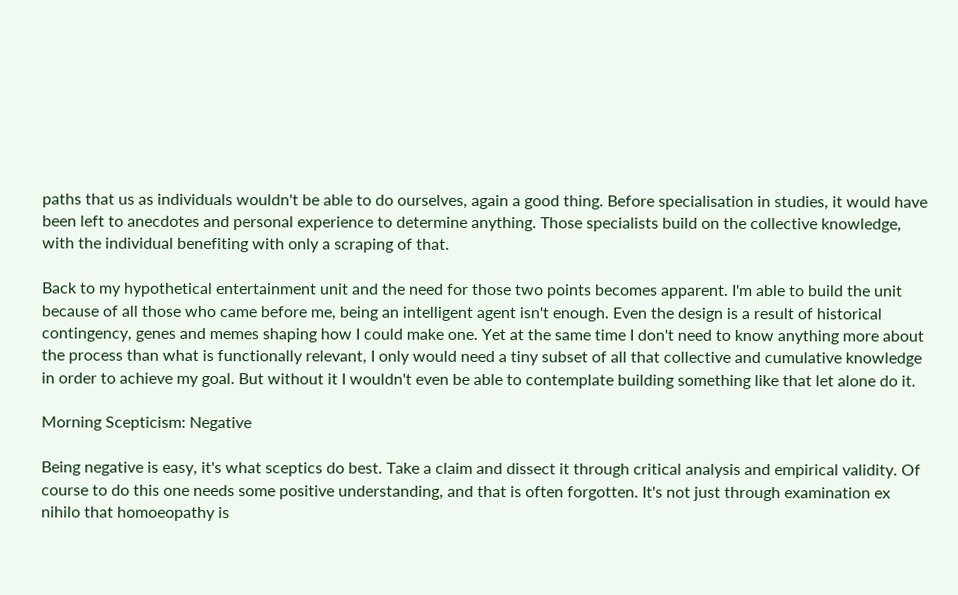paths that us as individuals wouldn't be able to do ourselves, again a good thing. Before specialisation in studies, it would have been left to anecdotes and personal experience to determine anything. Those specialists build on the collective knowledge, with the individual benefiting with only a scraping of that.

Back to my hypothetical entertainment unit and the need for those two points becomes apparent. I'm able to build the unit because of all those who came before me, being an intelligent agent isn't enough. Even the design is a result of historical contingency, genes and memes shaping how I could make one. Yet at the same time I don't need to know anything more about the process than what is functionally relevant, I only would need a tiny subset of all that collective and cumulative knowledge in order to achieve my goal. But without it I wouldn't even be able to contemplate building something like that let alone do it.

Morning Scepticism: Negative

Being negative is easy, it's what sceptics do best. Take a claim and dissect it through critical analysis and empirical validity. Of course to do this one needs some positive understanding, and that is often forgotten. It's not just through examination ex nihilo that homoeopathy is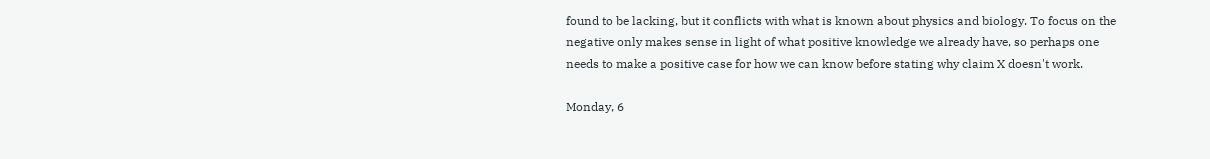found to be lacking, but it conflicts with what is known about physics and biology. To focus on the negative only makes sense in light of what positive knowledge we already have, so perhaps one needs to make a positive case for how we can know before stating why claim X doesn't work.

Monday, 6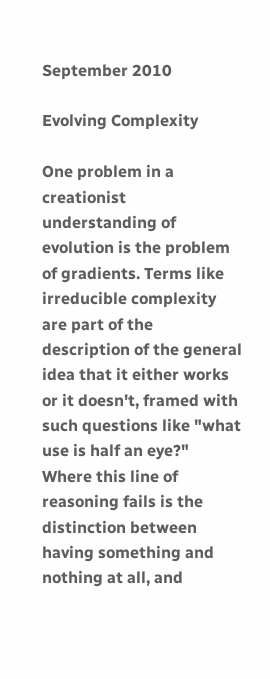September 2010

Evolving Complexity

One problem in a creationist understanding of evolution is the problem of gradients. Terms like irreducible complexity are part of the description of the general idea that it either works or it doesn't, framed with such questions like "what use is half an eye?" Where this line of reasoning fails is the distinction between having something and nothing at all, and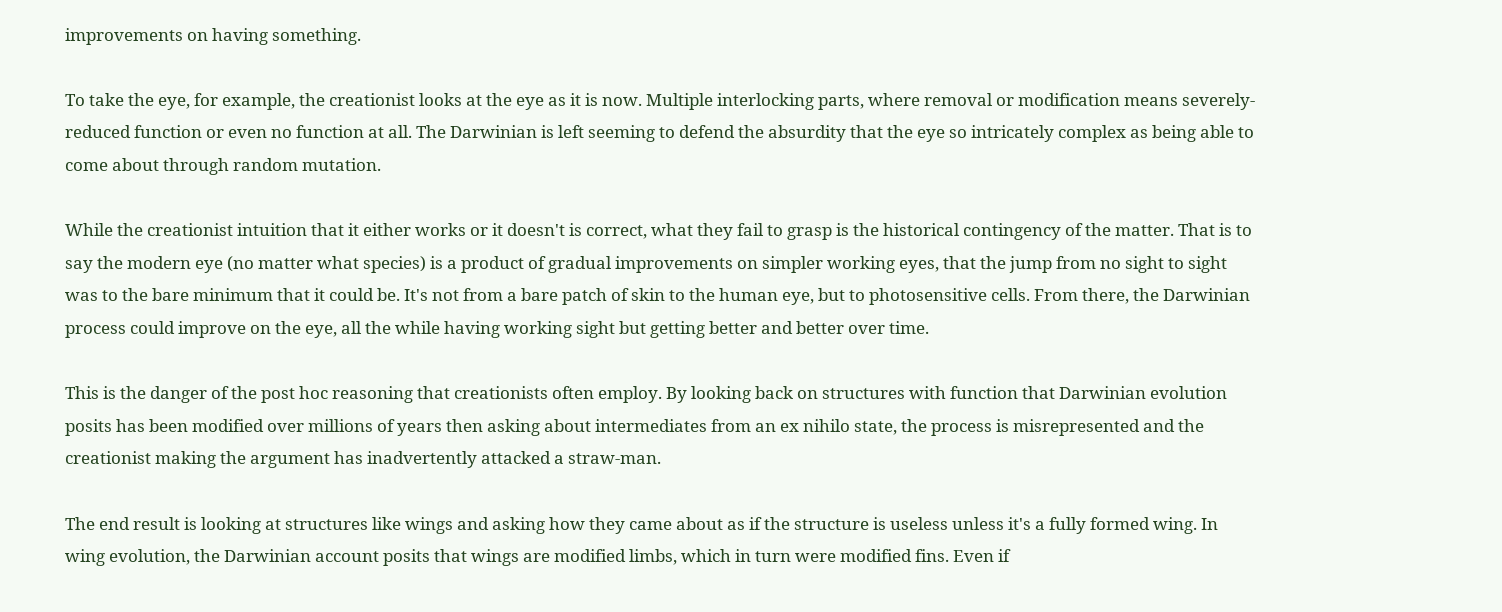improvements on having something.

To take the eye, for example, the creationist looks at the eye as it is now. Multiple interlocking parts, where removal or modification means severely-reduced function or even no function at all. The Darwinian is left seeming to defend the absurdity that the eye so intricately complex as being able to come about through random mutation.

While the creationist intuition that it either works or it doesn't is correct, what they fail to grasp is the historical contingency of the matter. That is to say the modern eye (no matter what species) is a product of gradual improvements on simpler working eyes, that the jump from no sight to sight was to the bare minimum that it could be. It's not from a bare patch of skin to the human eye, but to photosensitive cells. From there, the Darwinian process could improve on the eye, all the while having working sight but getting better and better over time.

This is the danger of the post hoc reasoning that creationists often employ. By looking back on structures with function that Darwinian evolution posits has been modified over millions of years then asking about intermediates from an ex nihilo state, the process is misrepresented and the creationist making the argument has inadvertently attacked a straw-man.

The end result is looking at structures like wings and asking how they came about as if the structure is useless unless it's a fully formed wing. In wing evolution, the Darwinian account posits that wings are modified limbs, which in turn were modified fins. Even if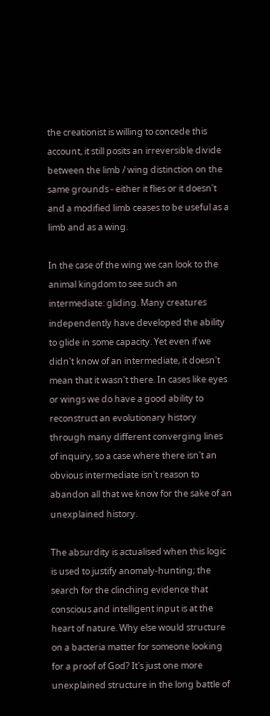the creationist is willing to concede this account, it still posits an irreversible divide between the limb / wing distinction on the same grounds - either it flies or it doesn't and a modified limb ceases to be useful as a limb and as a wing.

In the case of the wing we can look to the animal kingdom to see such an intermediate: gliding. Many creatures independently have developed the ability to glide in some capacity. Yet even if we didn't know of an intermediate, it doesn't mean that it wasn't there. In cases like eyes or wings we do have a good ability to reconstruct an evolutionary history through many different converging lines of inquiry, so a case where there isn't an obvious intermediate isn't reason to abandon all that we know for the sake of an unexplained history.

The absurdity is actualised when this logic is used to justify anomaly-hunting; the search for the clinching evidence that conscious and intelligent input is at the heart of nature. Why else would structure on a bacteria matter for someone looking for a proof of God? It's just one more unexplained structure in the long battle of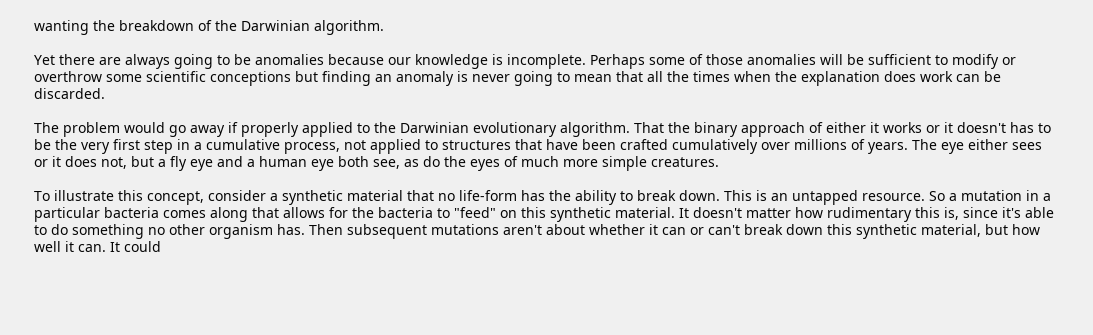wanting the breakdown of the Darwinian algorithm.

Yet there are always going to be anomalies because our knowledge is incomplete. Perhaps some of those anomalies will be sufficient to modify or overthrow some scientific conceptions but finding an anomaly is never going to mean that all the times when the explanation does work can be discarded.

The problem would go away if properly applied to the Darwinian evolutionary algorithm. That the binary approach of either it works or it doesn't has to be the very first step in a cumulative process, not applied to structures that have been crafted cumulatively over millions of years. The eye either sees or it does not, but a fly eye and a human eye both see, as do the eyes of much more simple creatures.

To illustrate this concept, consider a synthetic material that no life-form has the ability to break down. This is an untapped resource. So a mutation in a particular bacteria comes along that allows for the bacteria to "feed" on this synthetic material. It doesn't matter how rudimentary this is, since it's able to do something no other organism has. Then subsequent mutations aren't about whether it can or can't break down this synthetic material, but how well it can. It could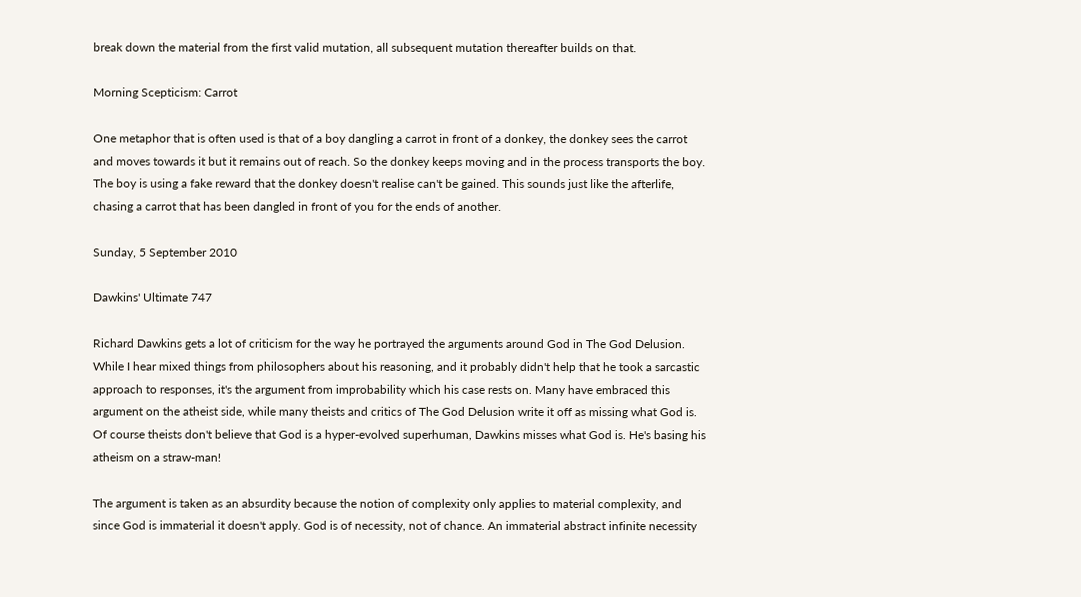break down the material from the first valid mutation, all subsequent mutation thereafter builds on that.

Morning Scepticism: Carrot

One metaphor that is often used is that of a boy dangling a carrot in front of a donkey, the donkey sees the carrot and moves towards it but it remains out of reach. So the donkey keeps moving and in the process transports the boy. The boy is using a fake reward that the donkey doesn't realise can't be gained. This sounds just like the afterlife, chasing a carrot that has been dangled in front of you for the ends of another.

Sunday, 5 September 2010

Dawkins' Ultimate 747

Richard Dawkins gets a lot of criticism for the way he portrayed the arguments around God in The God Delusion. While I hear mixed things from philosophers about his reasoning, and it probably didn't help that he took a sarcastic approach to responses, it's the argument from improbability which his case rests on. Many have embraced this argument on the atheist side, while many theists and critics of The God Delusion write it off as missing what God is. Of course theists don't believe that God is a hyper-evolved superhuman, Dawkins misses what God is. He's basing his atheism on a straw-man!

The argument is taken as an absurdity because the notion of complexity only applies to material complexity, and since God is immaterial it doesn't apply. God is of necessity, not of chance. An immaterial abstract infinite necessity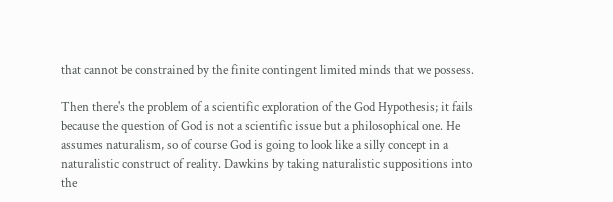that cannot be constrained by the finite contingent limited minds that we possess.

Then there's the problem of a scientific exploration of the God Hypothesis; it fails because the question of God is not a scientific issue but a philosophical one. He assumes naturalism, so of course God is going to look like a silly concept in a naturalistic construct of reality. Dawkins by taking naturalistic suppositions into the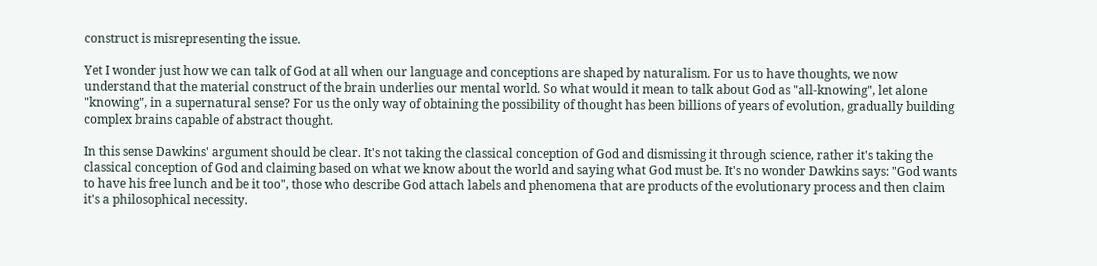construct is misrepresenting the issue.

Yet I wonder just how we can talk of God at all when our language and conceptions are shaped by naturalism. For us to have thoughts, we now understand that the material construct of the brain underlies our mental world. So what would it mean to talk about God as "all-knowing", let alone "knowing", in a supernatural sense? For us the only way of obtaining the possibility of thought has been billions of years of evolution, gradually building complex brains capable of abstract thought.

In this sense Dawkins' argument should be clear. It's not taking the classical conception of God and dismissing it through science, rather it's taking the classical conception of God and claiming based on what we know about the world and saying what God must be. It's no wonder Dawkins says: "God wants to have his free lunch and be it too", those who describe God attach labels and phenomena that are products of the evolutionary process and then claim it's a philosophical necessity.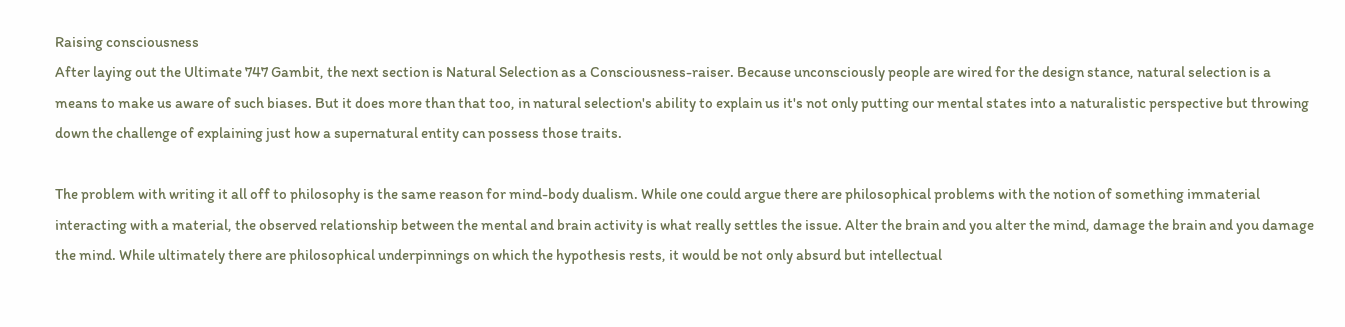Raising consciousness
After laying out the Ultimate 747 Gambit, the next section is Natural Selection as a Consciousness-raiser. Because unconsciously people are wired for the design stance, natural selection is a means to make us aware of such biases. But it does more than that too, in natural selection's ability to explain us it's not only putting our mental states into a naturalistic perspective but throwing down the challenge of explaining just how a supernatural entity can possess those traits.

The problem with writing it all off to philosophy is the same reason for mind-body dualism. While one could argue there are philosophical problems with the notion of something immaterial interacting with a material, the observed relationship between the mental and brain activity is what really settles the issue. Alter the brain and you alter the mind, damage the brain and you damage the mind. While ultimately there are philosophical underpinnings on which the hypothesis rests, it would be not only absurd but intellectual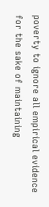poverty to ignore all empirical evidence for the sake of maintaining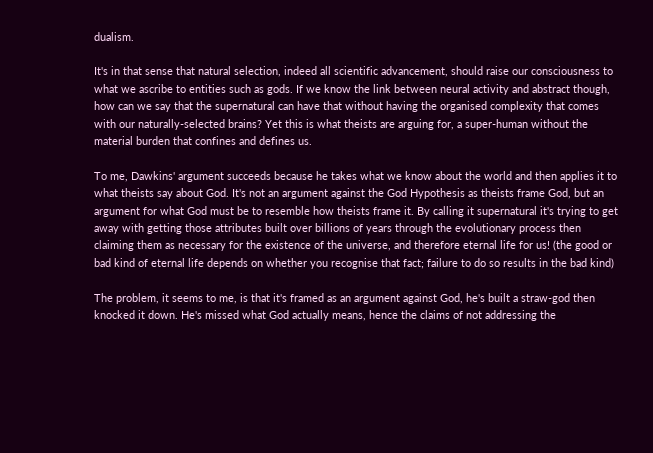dualism.

It's in that sense that natural selection, indeed all scientific advancement, should raise our consciousness to what we ascribe to entities such as gods. If we know the link between neural activity and abstract though, how can we say that the supernatural can have that without having the organised complexity that comes with our naturally-selected brains? Yet this is what theists are arguing for, a super-human without the material burden that confines and defines us.

To me, Dawkins' argument succeeds because he takes what we know about the world and then applies it to what theists say about God. It's not an argument against the God Hypothesis as theists frame God, but an argument for what God must be to resemble how theists frame it. By calling it supernatural it's trying to get away with getting those attributes built over billions of years through the evolutionary process then claiming them as necessary for the existence of the universe, and therefore eternal life for us! (the good or bad kind of eternal life depends on whether you recognise that fact; failure to do so results in the bad kind)

The problem, it seems to me, is that it's framed as an argument against God, he's built a straw-god then knocked it down. He's missed what God actually means, hence the claims of not addressing the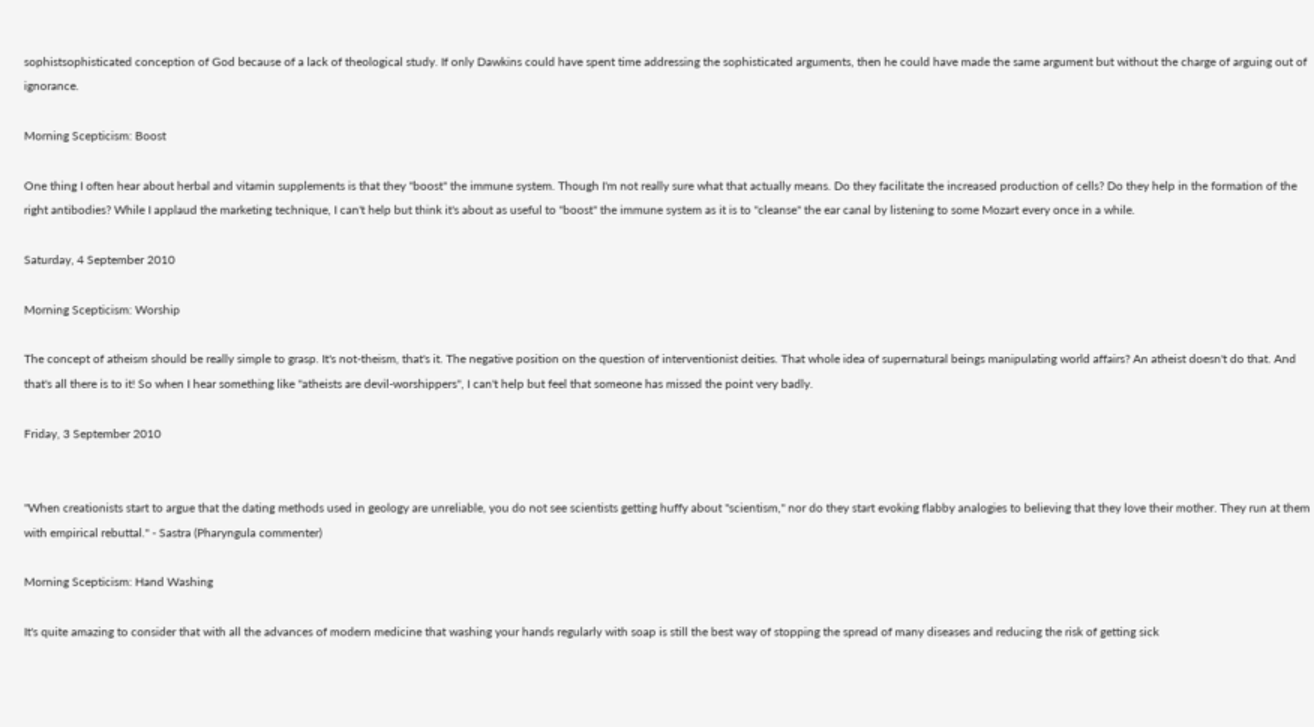sophistsophisticated conception of God because of a lack of theological study. If only Dawkins could have spent time addressing the sophisticated arguments, then he could have made the same argument but without the charge of arguing out of ignorance.

Morning Scepticism: Boost

One thing I often hear about herbal and vitamin supplements is that they "boost" the immune system. Though I'm not really sure what that actually means. Do they facilitate the increased production of cells? Do they help in the formation of the right antibodies? While I applaud the marketing technique, I can't help but think it's about as useful to "boost" the immune system as it is to "cleanse" the ear canal by listening to some Mozart every once in a while.

Saturday, 4 September 2010

Morning Scepticism: Worship

The concept of atheism should be really simple to grasp. It's not-theism, that's it. The negative position on the question of interventionist deities. That whole idea of supernatural beings manipulating world affairs? An atheist doesn't do that. And that's all there is to it! So when I hear something like "atheists are devil-worshippers", I can't help but feel that someone has missed the point very badly.

Friday, 3 September 2010


"When creationists start to argue that the dating methods used in geology are unreliable, you do not see scientists getting huffy about "scientism," nor do they start evoking flabby analogies to believing that they love their mother. They run at them with empirical rebuttal." - Sastra (Pharyngula commenter)

Morning Scepticism: Hand Washing

It's quite amazing to consider that with all the advances of modern medicine that washing your hands regularly with soap is still the best way of stopping the spread of many diseases and reducing the risk of getting sick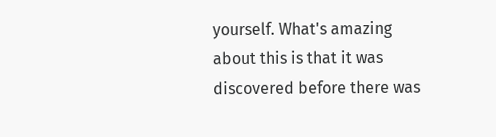yourself. What's amazing about this is that it was discovered before there was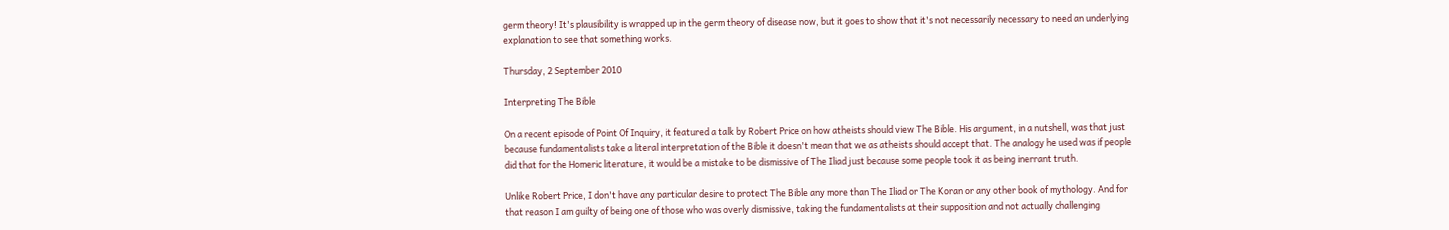germ theory! It's plausibility is wrapped up in the germ theory of disease now, but it goes to show that it's not necessarily necessary to need an underlying explanation to see that something works.

Thursday, 2 September 2010

Interpreting The Bible

On a recent episode of Point Of Inquiry, it featured a talk by Robert Price on how atheists should view The Bible. His argument, in a nutshell, was that just because fundamentalists take a literal interpretation of the Bible it doesn't mean that we as atheists should accept that. The analogy he used was if people did that for the Homeric literature, it would be a mistake to be dismissive of The Iliad just because some people took it as being inerrant truth.

Unlike Robert Price, I don't have any particular desire to protect The Bible any more than The Iliad or The Koran or any other book of mythology. And for that reason I am guilty of being one of those who was overly dismissive, taking the fundamentalists at their supposition and not actually challenging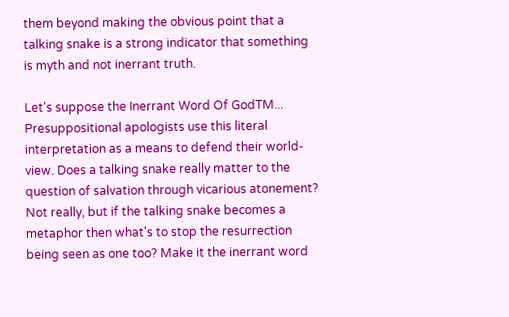them beyond making the obvious point that a talking snake is a strong indicator that something is myth and not inerrant truth.

Let's suppose the Inerrant Word Of GodTM...
Presuppositional apologists use this literal interpretation as a means to defend their world-view. Does a talking snake really matter to the question of salvation through vicarious atonement? Not really, but if the talking snake becomes a metaphor then what's to stop the resurrection being seen as one too? Make it the inerrant word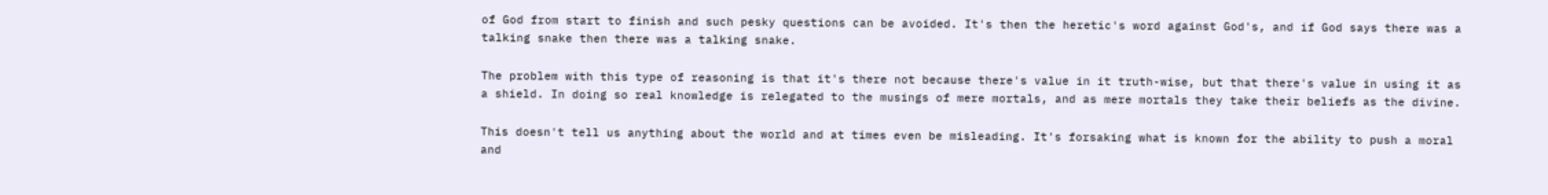of God from start to finish and such pesky questions can be avoided. It's then the heretic's word against God's, and if God says there was a talking snake then there was a talking snake.

The problem with this type of reasoning is that it's there not because there's value in it truth-wise, but that there's value in using it as a shield. In doing so real knowledge is relegated to the musings of mere mortals, and as mere mortals they take their beliefs as the divine.

This doesn't tell us anything about the world and at times even be misleading. It's forsaking what is known for the ability to push a moral and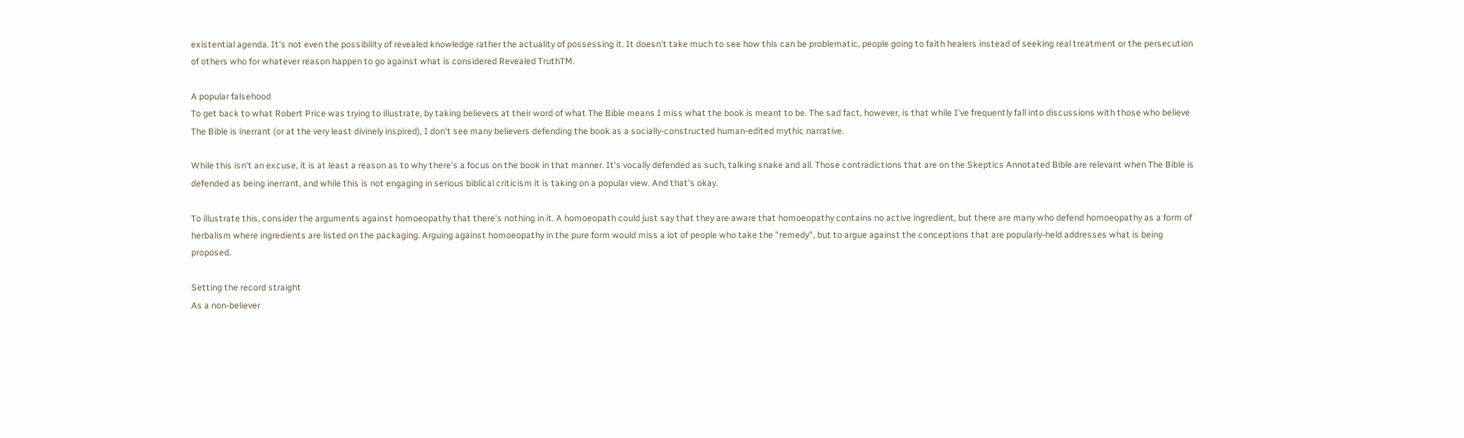existential agenda. It's not even the possibility of revealed knowledge rather the actuality of possessing it. It doesn't take much to see how this can be problematic, people going to faith healers instead of seeking real treatment or the persecution of others who for whatever reason happen to go against what is considered Revealed TruthTM.

A popular falsehood
To get back to what Robert Price was trying to illustrate, by taking believers at their word of what The Bible means I miss what the book is meant to be. The sad fact, however, is that while I've frequently fall into discussions with those who believe The Bible is inerrant (or at the very least divinely inspired), I don't see many believers defending the book as a socially-constructed human-edited mythic narrative.

While this isn't an excuse, it is at least a reason as to why there's a focus on the book in that manner. It's vocally defended as such, talking snake and all. Those contradictions that are on the Skeptics Annotated Bible are relevant when The Bible is defended as being inerrant, and while this is not engaging in serious biblical criticism it is taking on a popular view. And that's okay.

To illustrate this, consider the arguments against homoeopathy that there's nothing in it. A homoeopath could just say that they are aware that homoeopathy contains no active ingredient, but there are many who defend homoeopathy as a form of herbalism where ingredients are listed on the packaging. Arguing against homoeopathy in the pure form would miss a lot of people who take the "remedy", but to argue against the conceptions that are popularly-held addresses what is being proposed.

Setting the record straight
As a non-believer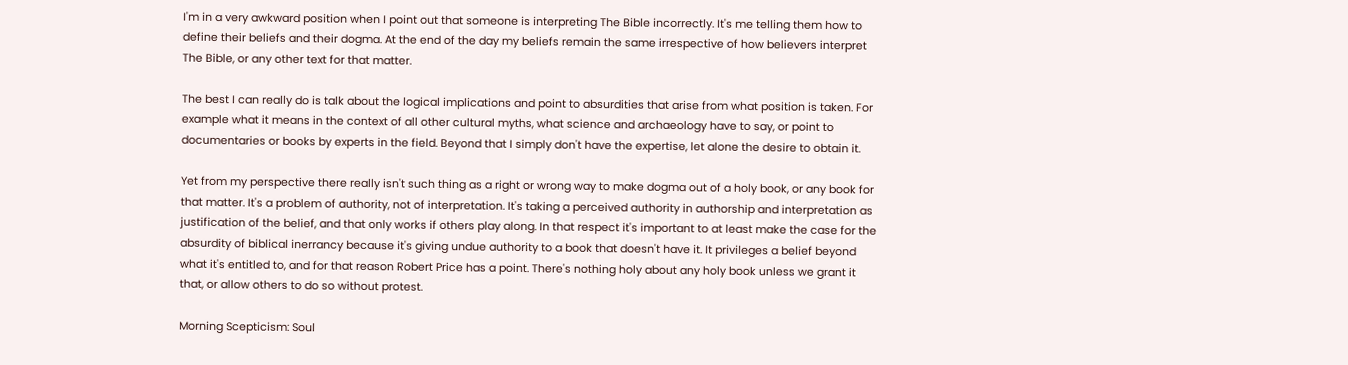I'm in a very awkward position when I point out that someone is interpreting The Bible incorrectly. It's me telling them how to define their beliefs and their dogma. At the end of the day my beliefs remain the same irrespective of how believers interpret The Bible, or any other text for that matter.

The best I can really do is talk about the logical implications and point to absurdities that arise from what position is taken. For example what it means in the context of all other cultural myths, what science and archaeology have to say, or point to documentaries or books by experts in the field. Beyond that I simply don't have the expertise, let alone the desire to obtain it.

Yet from my perspective there really isn't such thing as a right or wrong way to make dogma out of a holy book, or any book for that matter. It's a problem of authority, not of interpretation. It's taking a perceived authority in authorship and interpretation as justification of the belief, and that only works if others play along. In that respect it's important to at least make the case for the absurdity of biblical inerrancy because it's giving undue authority to a book that doesn't have it. It privileges a belief beyond what it's entitled to, and for that reason Robert Price has a point. There's nothing holy about any holy book unless we grant it that, or allow others to do so without protest.

Morning Scepticism: Soul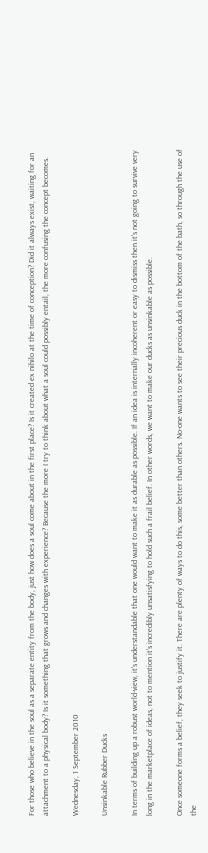For those who believe in the soul as a separate entity from the body, just how does a soul come about in the first place? Is it created ex nihilo at the time of conception? Did it always exist, waiting for an attachment to a physical body? Is it something that grows and changes with experience? Because the more I try to think about what a soul could possibly entail, the more confusing the concept becomes.

Wednesday, 1 September 2010

Unsinkable Rubber Ducks

In terms of building up a robust world-view, it's understandable that one would want to make it as durable as possible. If an idea is internally incoherent or easy to dismiss then it's not going to survive very long in the marketplace of ideas, not to mention it's incredibly unsatisfying to hold such a frail belief. In other words, we want to make our ducks as unsinkable as possible.

Once someone forms a belief, they seek to justify it. There are plenty of ways to do this, some better than others. No-one wants to see their precious duck in the bottom of the bath, so through the use of the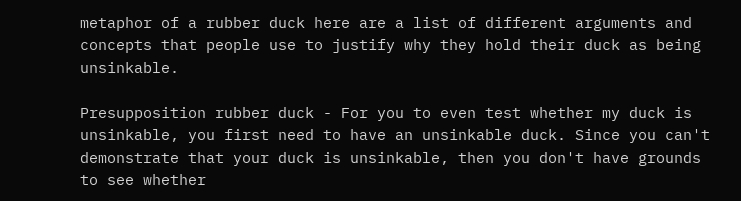metaphor of a rubber duck here are a list of different arguments and concepts that people use to justify why they hold their duck as being unsinkable.

Presupposition rubber duck - For you to even test whether my duck is unsinkable, you first need to have an unsinkable duck. Since you can't demonstrate that your duck is unsinkable, then you don't have grounds to see whether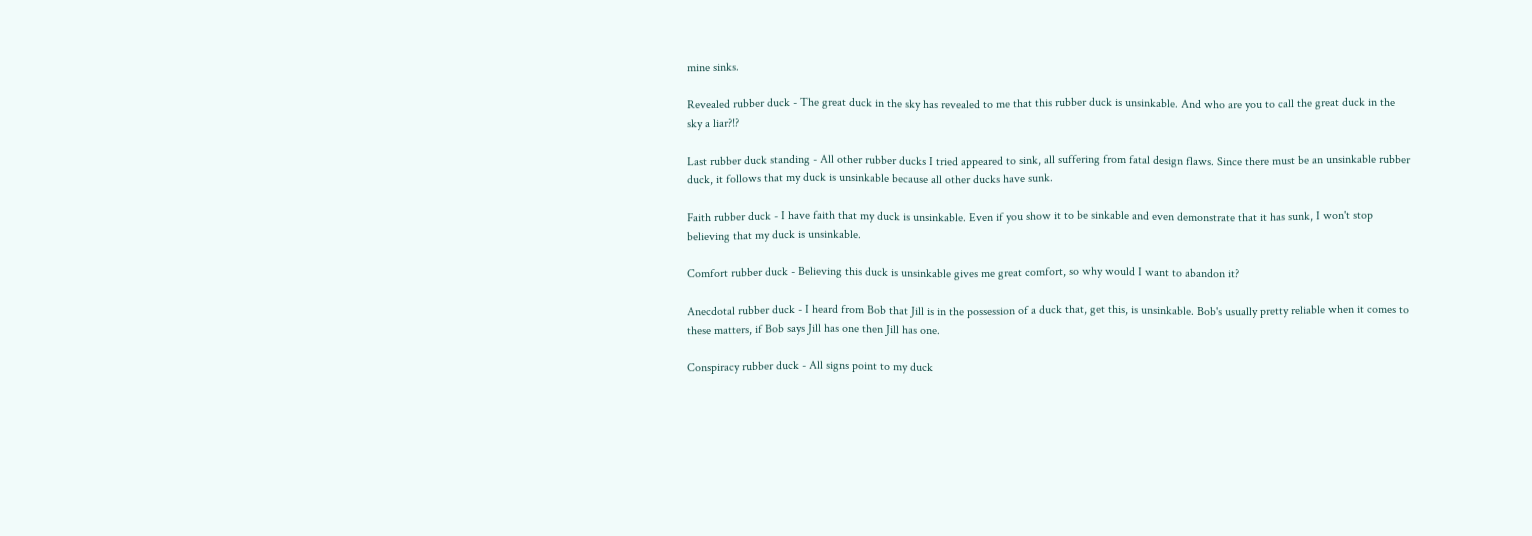mine sinks.

Revealed rubber duck - The great duck in the sky has revealed to me that this rubber duck is unsinkable. And who are you to call the great duck in the sky a liar?!?

Last rubber duck standing - All other rubber ducks I tried appeared to sink, all suffering from fatal design flaws. Since there must be an unsinkable rubber duck, it follows that my duck is unsinkable because all other ducks have sunk.

Faith rubber duck - I have faith that my duck is unsinkable. Even if you show it to be sinkable and even demonstrate that it has sunk, I won't stop believing that my duck is unsinkable.

Comfort rubber duck - Believing this duck is unsinkable gives me great comfort, so why would I want to abandon it?

Anecdotal rubber duck - I heard from Bob that Jill is in the possession of a duck that, get this, is unsinkable. Bob's usually pretty reliable when it comes to these matters, if Bob says Jill has one then Jill has one.

Conspiracy rubber duck - All signs point to my duck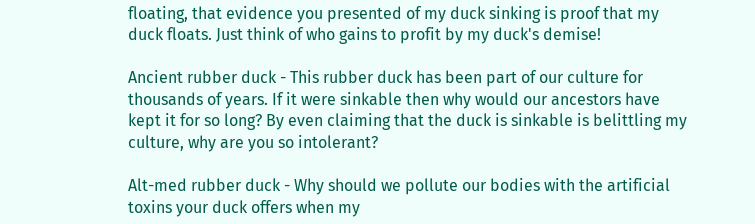floating, that evidence you presented of my duck sinking is proof that my duck floats. Just think of who gains to profit by my duck's demise!

Ancient rubber duck - This rubber duck has been part of our culture for thousands of years. If it were sinkable then why would our ancestors have kept it for so long? By even claiming that the duck is sinkable is belittling my culture, why are you so intolerant?

Alt-med rubber duck - Why should we pollute our bodies with the artificial toxins your duck offers when my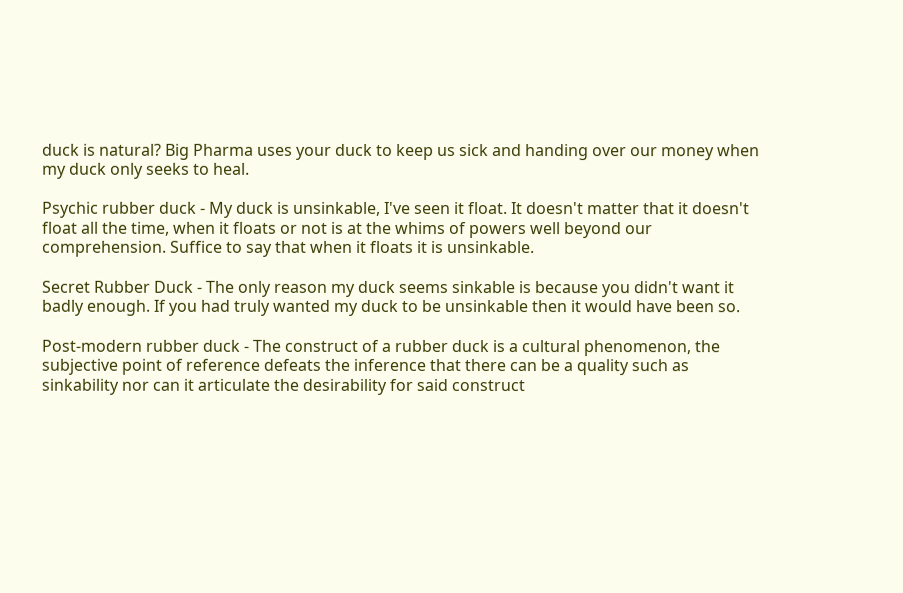duck is natural? Big Pharma uses your duck to keep us sick and handing over our money when my duck only seeks to heal.

Psychic rubber duck - My duck is unsinkable, I've seen it float. It doesn't matter that it doesn't float all the time, when it floats or not is at the whims of powers well beyond our comprehension. Suffice to say that when it floats it is unsinkable.

Secret Rubber Duck - The only reason my duck seems sinkable is because you didn't want it badly enough. If you had truly wanted my duck to be unsinkable then it would have been so.

Post-modern rubber duck - The construct of a rubber duck is a cultural phenomenon, the subjective point of reference defeats the inference that there can be a quality such as sinkability nor can it articulate the desirability for said construct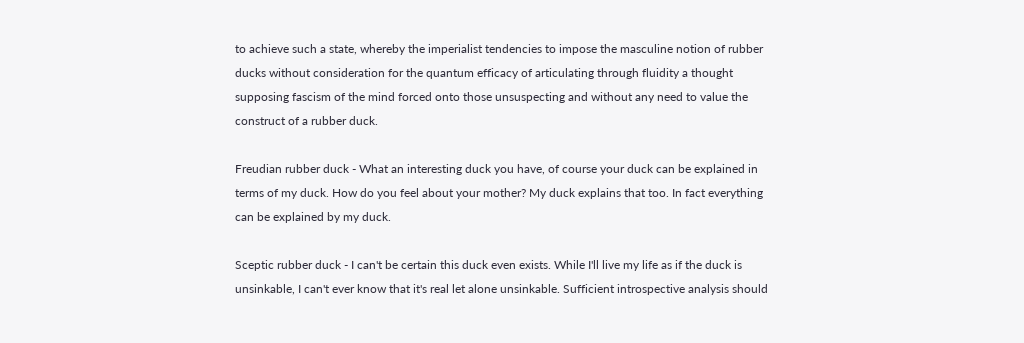to achieve such a state, whereby the imperialist tendencies to impose the masculine notion of rubber ducks without consideration for the quantum efficacy of articulating through fluidity a thought supposing fascism of the mind forced onto those unsuspecting and without any need to value the construct of a rubber duck.

Freudian rubber duck - What an interesting duck you have, of course your duck can be explained in terms of my duck. How do you feel about your mother? My duck explains that too. In fact everything can be explained by my duck.

Sceptic rubber duck - I can't be certain this duck even exists. While I'll live my life as if the duck is unsinkable, I can't ever know that it's real let alone unsinkable. Sufficient introspective analysis should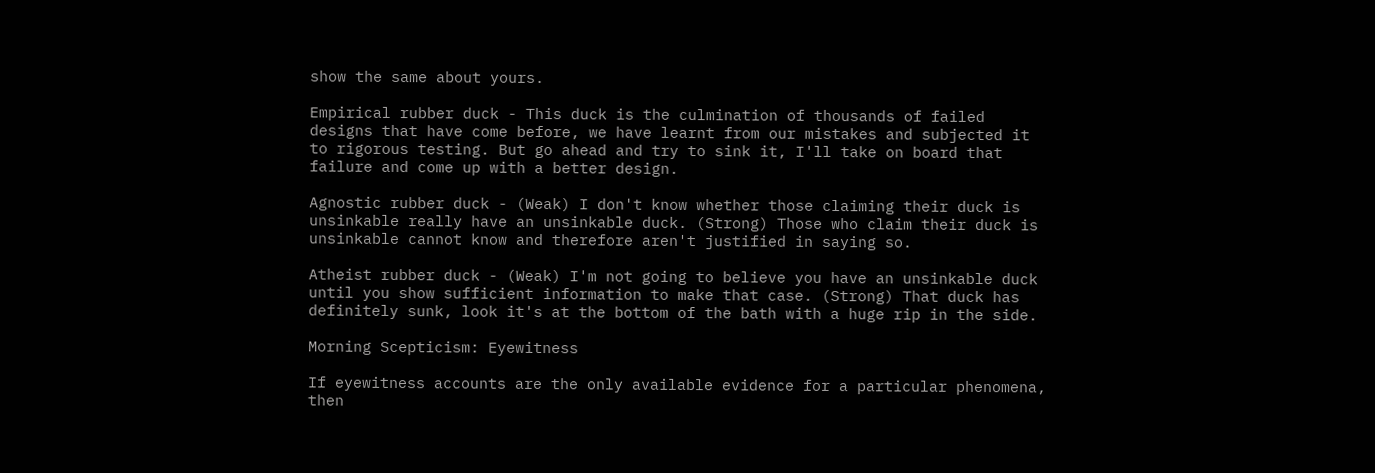show the same about yours.

Empirical rubber duck - This duck is the culmination of thousands of failed designs that have come before, we have learnt from our mistakes and subjected it to rigorous testing. But go ahead and try to sink it, I'll take on board that failure and come up with a better design.

Agnostic rubber duck - (Weak) I don't know whether those claiming their duck is unsinkable really have an unsinkable duck. (Strong) Those who claim their duck is unsinkable cannot know and therefore aren't justified in saying so.

Atheist rubber duck - (Weak) I'm not going to believe you have an unsinkable duck until you show sufficient information to make that case. (Strong) That duck has definitely sunk, look it's at the bottom of the bath with a huge rip in the side.

Morning Scepticism: Eyewitness

If eyewitness accounts are the only available evidence for a particular phenomena, then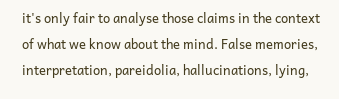it's only fair to analyse those claims in the context of what we know about the mind. False memories, interpretation, pareidolia, hallucinations, lying,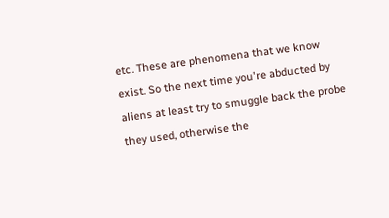etc. These are phenomena that we know exist. So the next time you're abducted by aliens at least try to smuggle back the probe they used, otherwise the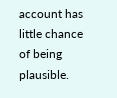account has little chance of being plausible.